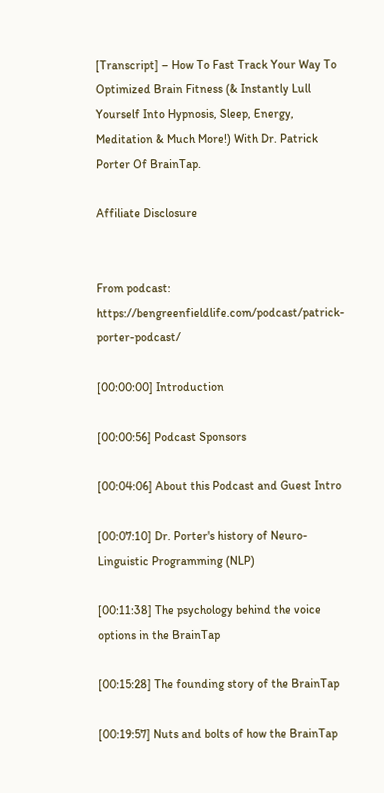[Transcript] – How To Fast Track Your Way To Optimized Brain Fitness (& Instantly Lull Yourself Into Hypnosis, Sleep, Energy, Meditation & Much More!) With Dr. Patrick Porter Of BrainTap.

Affiliate Disclosure


From podcast: https://bengreenfieldlife.com/podcast/patrick-porter-podcast/

[00:00:00] Introduction

[00:00:56] Podcast Sponsors

[00:04:06] About this Podcast and Guest Intro

[00:07:10] Dr. Porter's history of Neuro-Linguistic Programming (NLP)

[00:11:38] The psychology behind the voice options in the BrainTap

[00:15:28] The founding story of the BrainTap

[00:19:57] Nuts and bolts of how the BrainTap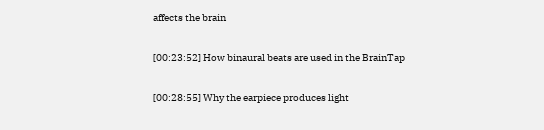affects the brain

[00:23:52] How binaural beats are used in the BrainTap

[00:28:55] Why the earpiece produces light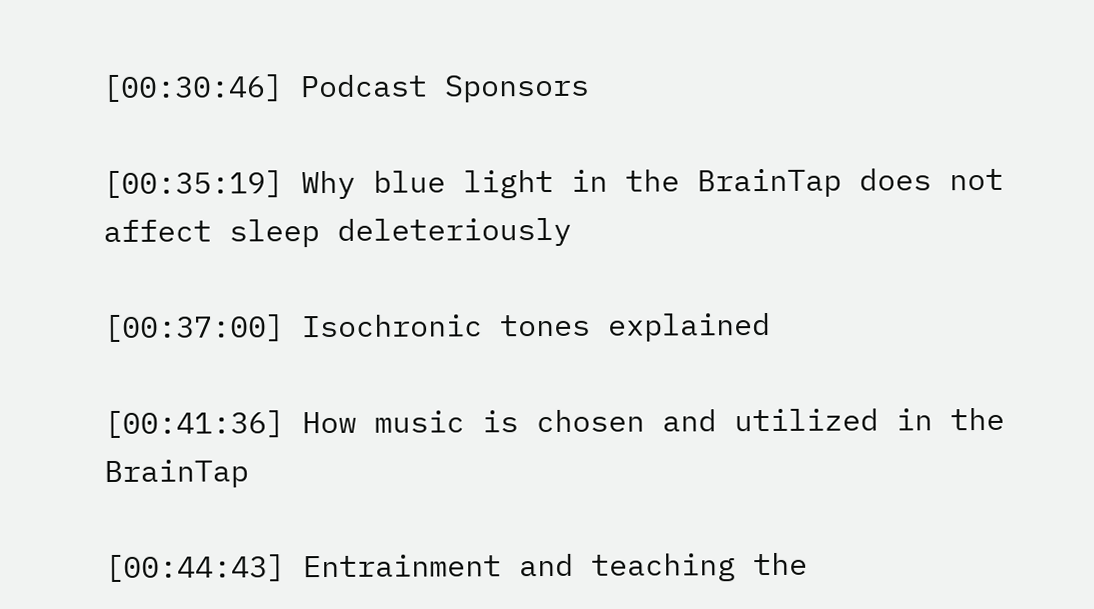[00:30:46] Podcast Sponsors

[00:35:19] Why blue light in the BrainTap does not affect sleep deleteriously

[00:37:00] Isochronic tones explained

[00:41:36] How music is chosen and utilized in the BrainTap

[00:44:43] Entrainment and teaching the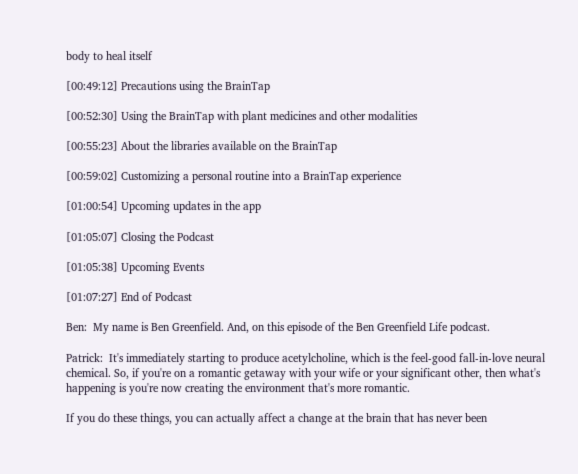body to heal itself

[00:49:12] Precautions using the BrainTap

[00:52:30] Using the BrainTap with plant medicines and other modalities

[00:55:23] About the libraries available on the BrainTap

[00:59:02] Customizing a personal routine into a BrainTap experience

[01:00:54] Upcoming updates in the app

[01:05:07] Closing the Podcast

[01:05:38] Upcoming Events

[01:07:27] End of Podcast

Ben:  My name is Ben Greenfield. And, on this episode of the Ben Greenfield Life podcast.

Patrick:  It's immediately starting to produce acetylcholine, which is the feel-good fall-in-love neural chemical. So, if you're on a romantic getaway with your wife or your significant other, then what's happening is you're now creating the environment that's more romantic.

If you do these things, you can actually affect a change at the brain that has never been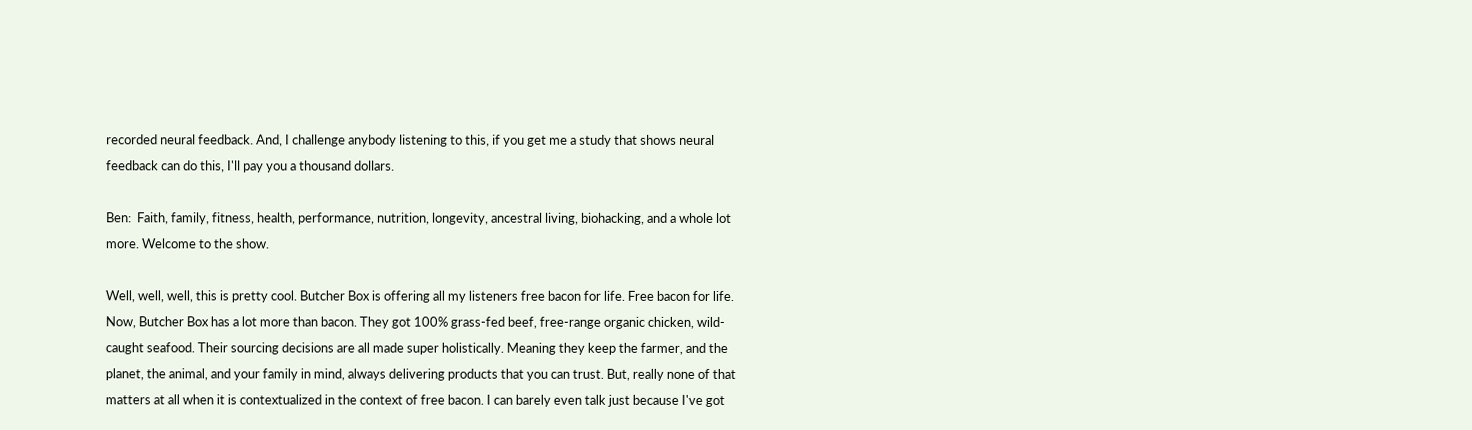recorded neural feedback. And, I challenge anybody listening to this, if you get me a study that shows neural feedback can do this, I'll pay you a thousand dollars.

Ben:  Faith, family, fitness, health, performance, nutrition, longevity, ancestral living, biohacking, and a whole lot more. Welcome to the show.

Well, well, well, this is pretty cool. Butcher Box is offering all my listeners free bacon for life. Free bacon for life. Now, Butcher Box has a lot more than bacon. They got 100% grass-fed beef, free-range organic chicken, wild-caught seafood. Their sourcing decisions are all made super holistically. Meaning they keep the farmer, and the planet, the animal, and your family in mind, always delivering products that you can trust. But, really none of that matters at all when it is contextualized in the context of free bacon. I can barely even talk just because I've got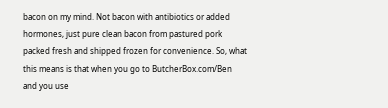bacon on my mind. Not bacon with antibiotics or added hormones, just pure clean bacon from pastured pork packed fresh and shipped frozen for convenience. So, what this means is that when you go to ButcherBox.com/Ben and you use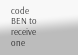code BEN to receive one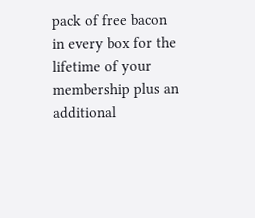pack of free bacon in every box for the lifetime of your membership plus an additional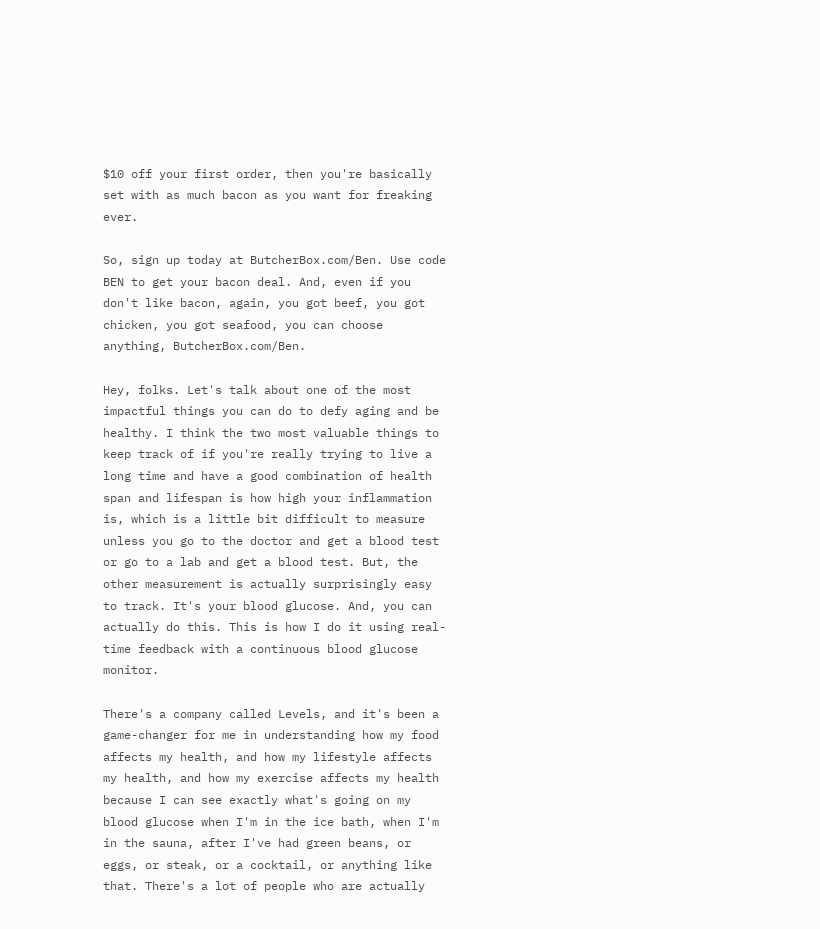$10 off your first order, then you're basically set with as much bacon as you want for freaking ever.

So, sign up today at ButcherBox.com/Ben. Use code BEN to get your bacon deal. And, even if you don't like bacon, again, you got beef, you got chicken, you got seafood, you can choose anything, ButcherBox.com/Ben.

Hey, folks. Let's talk about one of the most impactful things you can do to defy aging and be healthy. I think the two most valuable things to keep track of if you're really trying to live a long time and have a good combination of health span and lifespan is how high your inflammation is, which is a little bit difficult to measure unless you go to the doctor and get a blood test or go to a lab and get a blood test. But, the other measurement is actually surprisingly easy to track. It's your blood glucose. And, you can actually do this. This is how I do it using real-time feedback with a continuous blood glucose monitor.

There's a company called Levels, and it's been a game-changer for me in understanding how my food affects my health, and how my lifestyle affects my health, and how my exercise affects my health because I can see exactly what's going on my blood glucose when I'm in the ice bath, when I'm in the sauna, after I've had green beans, or eggs, or steak, or a cocktail, or anything like that. There's a lot of people who are actually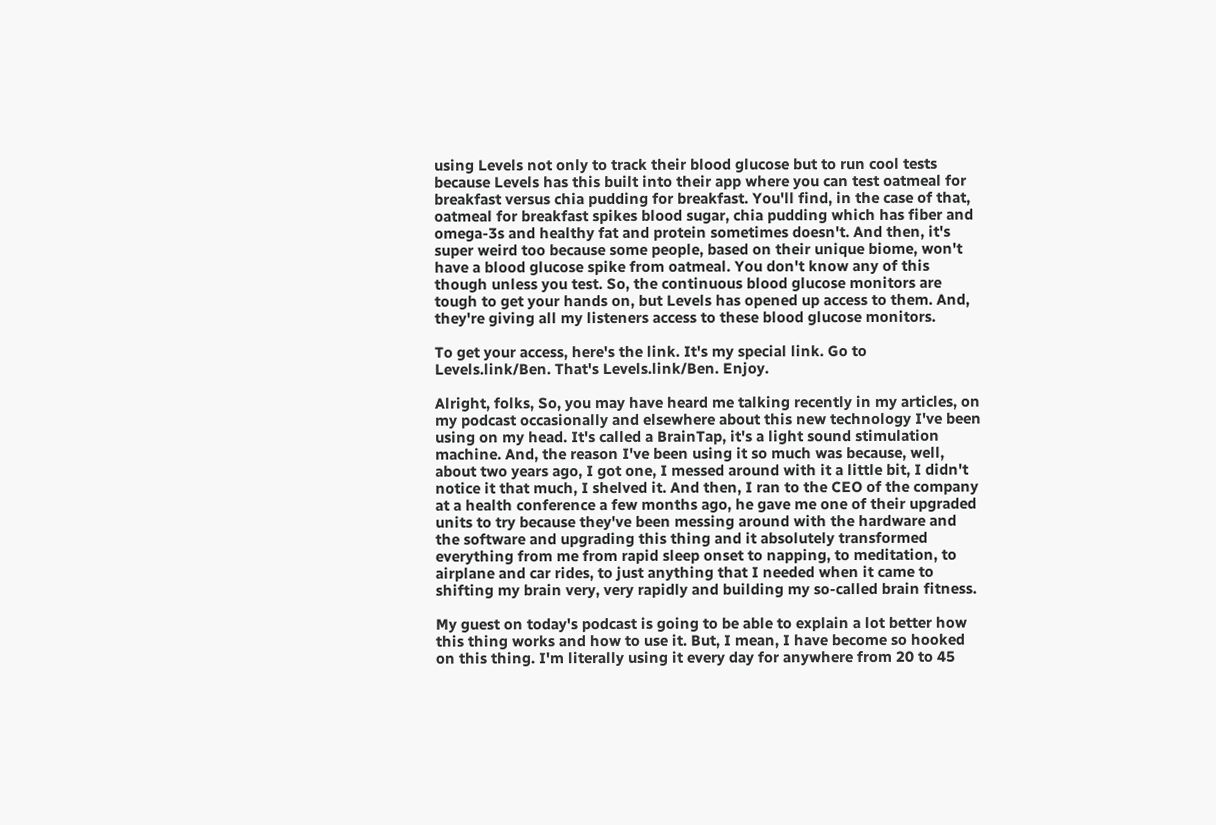using Levels not only to track their blood glucose but to run cool tests because Levels has this built into their app where you can test oatmeal for breakfast versus chia pudding for breakfast. You'll find, in the case of that, oatmeal for breakfast spikes blood sugar, chia pudding which has fiber and omega-3s and healthy fat and protein sometimes doesn't. And then, it's super weird too because some people, based on their unique biome, won't have a blood glucose spike from oatmeal. You don't know any of this though unless you test. So, the continuous blood glucose monitors are tough to get your hands on, but Levels has opened up access to them. And, they're giving all my listeners access to these blood glucose monitors.

To get your access, here's the link. It's my special link. Go to Levels.link/Ben. That's Levels.link/Ben. Enjoy.

Alright, folks, So, you may have heard me talking recently in my articles, on my podcast occasionally and elsewhere about this new technology I've been using on my head. It's called a BrainTap, it's a light sound stimulation machine. And, the reason I've been using it so much was because, well, about two years ago, I got one, I messed around with it a little bit, I didn't notice it that much, I shelved it. And then, I ran to the CEO of the company at a health conference a few months ago, he gave me one of their upgraded units to try because they've been messing around with the hardware and the software and upgrading this thing and it absolutely transformed everything from me from rapid sleep onset to napping, to meditation, to airplane and car rides, to just anything that I needed when it came to shifting my brain very, very rapidly and building my so-called brain fitness.

My guest on today's podcast is going to be able to explain a lot better how this thing works and how to use it. But, I mean, I have become so hooked on this thing. I'm literally using it every day for anywhere from 20 to 45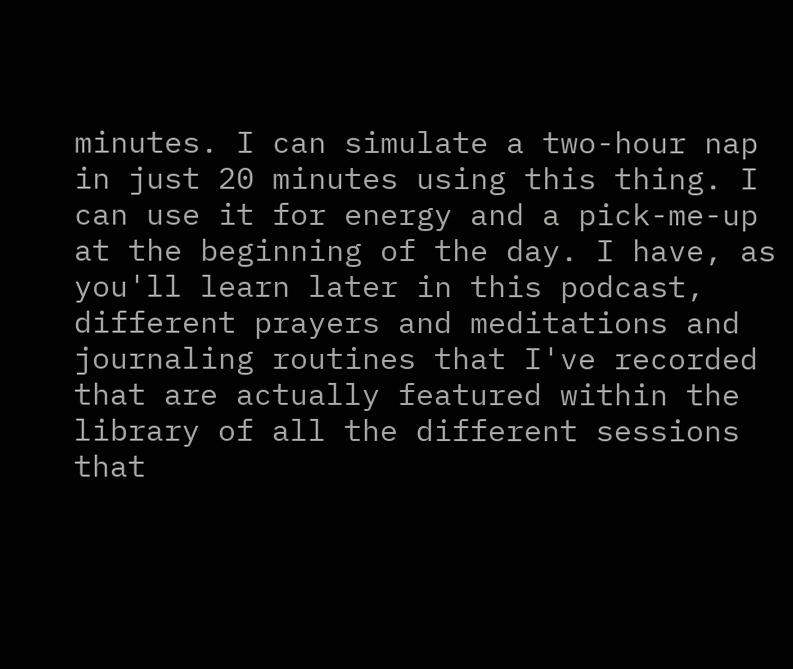minutes. I can simulate a two-hour nap in just 20 minutes using this thing. I can use it for energy and a pick-me-up at the beginning of the day. I have, as you'll learn later in this podcast, different prayers and meditations and journaling routines that I've recorded that are actually featured within the library of all the different sessions that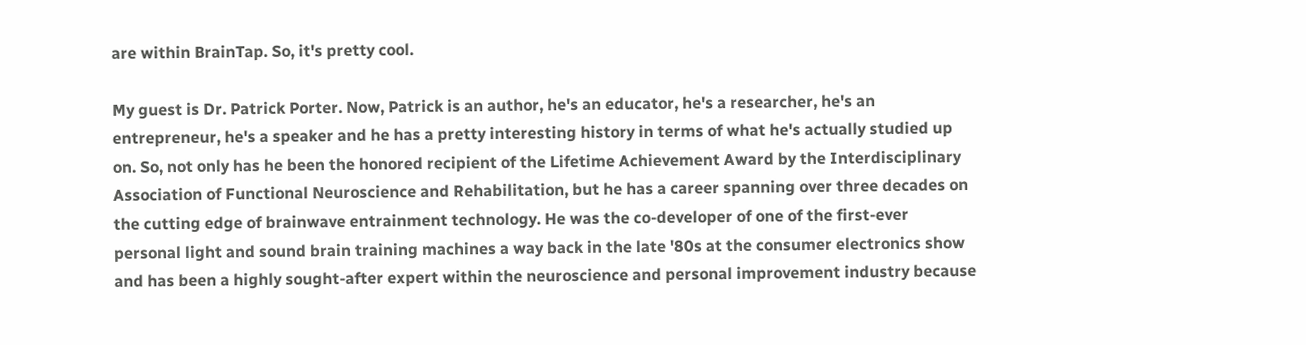are within BrainTap. So, it's pretty cool.

My guest is Dr. Patrick Porter. Now, Patrick is an author, he's an educator, he's a researcher, he's an entrepreneur, he's a speaker and he has a pretty interesting history in terms of what he's actually studied up on. So, not only has he been the honored recipient of the Lifetime Achievement Award by the Interdisciplinary Association of Functional Neuroscience and Rehabilitation, but he has a career spanning over three decades on the cutting edge of brainwave entrainment technology. He was the co-developer of one of the first-ever personal light and sound brain training machines a way back in the late '80s at the consumer electronics show and has been a highly sought-after expert within the neuroscience and personal improvement industry because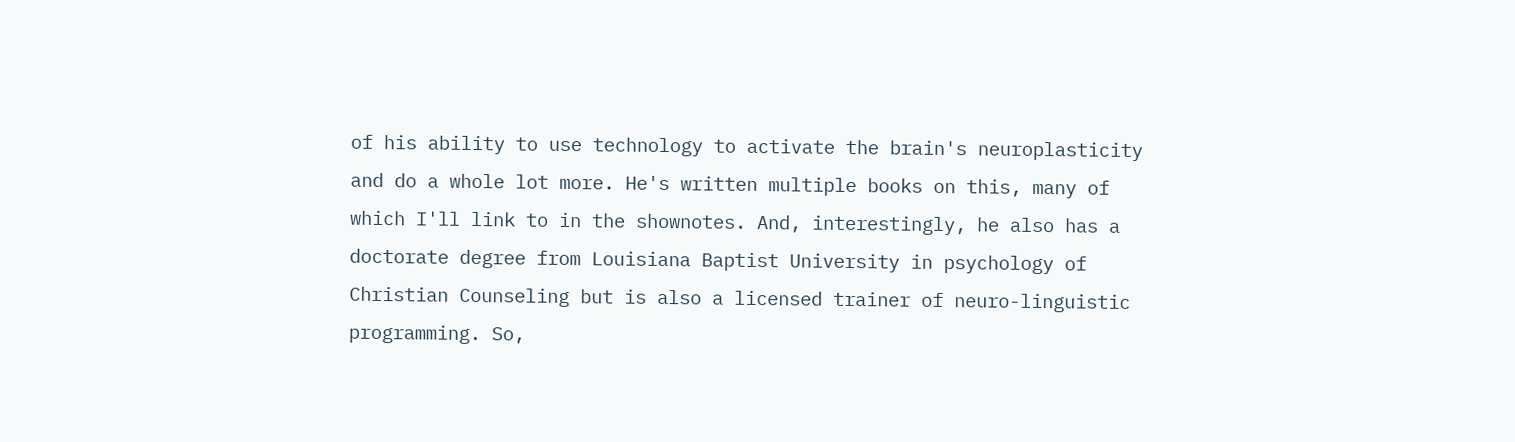of his ability to use technology to activate the brain's neuroplasticity and do a whole lot more. He's written multiple books on this, many of which I'll link to in the shownotes. And, interestingly, he also has a doctorate degree from Louisiana Baptist University in psychology of Christian Counseling but is also a licensed trainer of neuro-linguistic programming. So,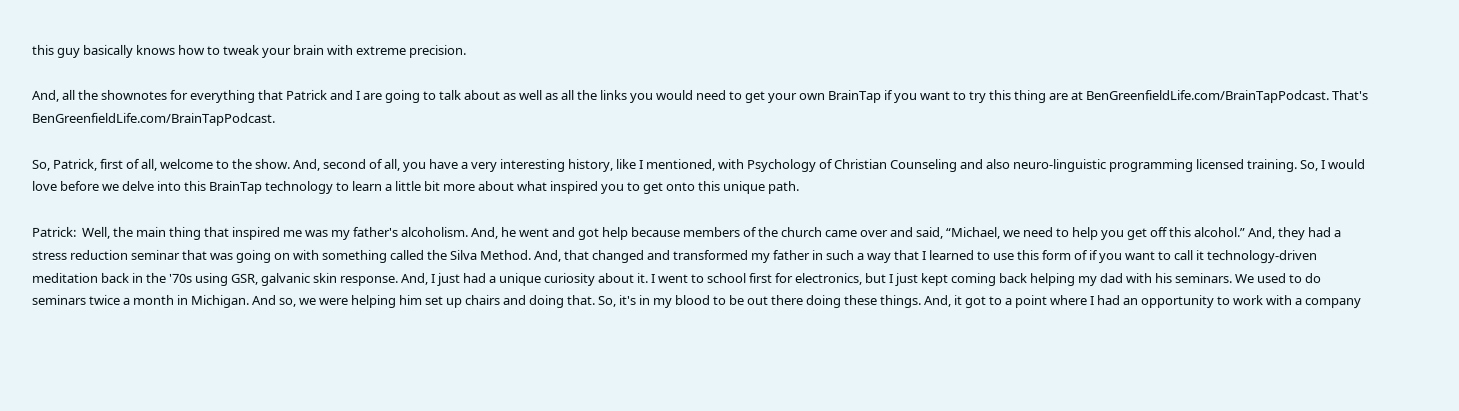this guy basically knows how to tweak your brain with extreme precision.

And, all the shownotes for everything that Patrick and I are going to talk about as well as all the links you would need to get your own BrainTap if you want to try this thing are at BenGreenfieldLife.com/BrainTapPodcast. That's BenGreenfieldLife.com/BrainTapPodcast.

So, Patrick, first of all, welcome to the show. And, second of all, you have a very interesting history, like I mentioned, with Psychology of Christian Counseling and also neuro-linguistic programming licensed training. So, I would love before we delve into this BrainTap technology to learn a little bit more about what inspired you to get onto this unique path.

Patrick:  Well, the main thing that inspired me was my father's alcoholism. And, he went and got help because members of the church came over and said, “Michael, we need to help you get off this alcohol.” And, they had a stress reduction seminar that was going on with something called the Silva Method. And, that changed and transformed my father in such a way that I learned to use this form of if you want to call it technology-driven meditation back in the '70s using GSR, galvanic skin response. And, I just had a unique curiosity about it. I went to school first for electronics, but I just kept coming back helping my dad with his seminars. We used to do seminars twice a month in Michigan. And so, we were helping him set up chairs and doing that. So, it's in my blood to be out there doing these things. And, it got to a point where I had an opportunity to work with a company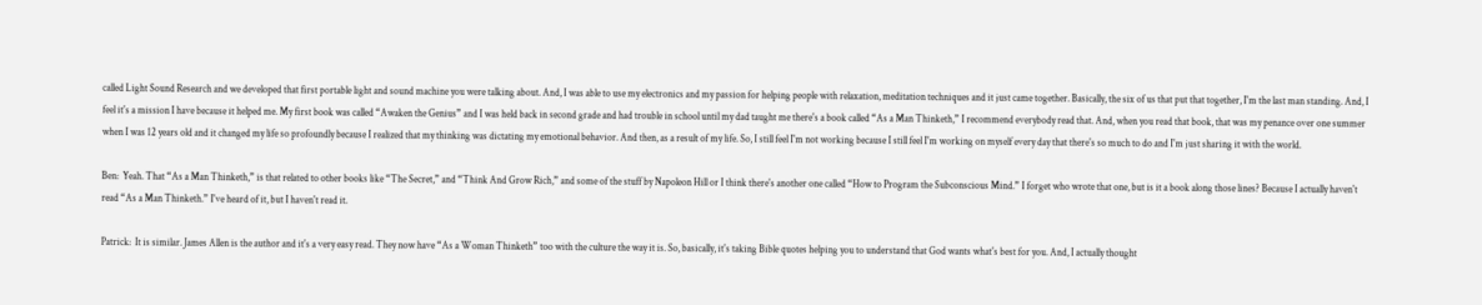called Light Sound Research and we developed that first portable light and sound machine you were talking about. And, I was able to use my electronics and my passion for helping people with relaxation, meditation techniques and it just came together. Basically, the six of us that put that together, I'm the last man standing. And, I feel it's a mission I have because it helped me. My first book was called “Awaken the Genius” and I was held back in second grade and had trouble in school until my dad taught me there's a book called “As a Man Thinketh,” I recommend everybody read that. And, when you read that book, that was my penance over one summer when I was 12 years old and it changed my life so profoundly because I realized that my thinking was dictating my emotional behavior. And then, as a result of my life. So, I still feel I'm not working because I still feel I'm working on myself every day that there's so much to do and I'm just sharing it with the world.

Ben:  Yeah. That “As a Man Thinketh,” is that related to other books like “The Secret,” and “Think And Grow Rich,” and some of the stuff by Napoleon Hill or I think there's another one called “How to Program the Subconscious Mind.” I forget who wrote that one, but is it a book along those lines? Because I actually haven't read “As a Man Thinketh.” I've heard of it, but I haven't read it.

Patrick:  It is similar. James Allen is the author and it's a very easy read. They now have “As a Woman Thinketh” too with the culture the way it is. So, basically, it's taking Bible quotes helping you to understand that God wants what's best for you. And, I actually thought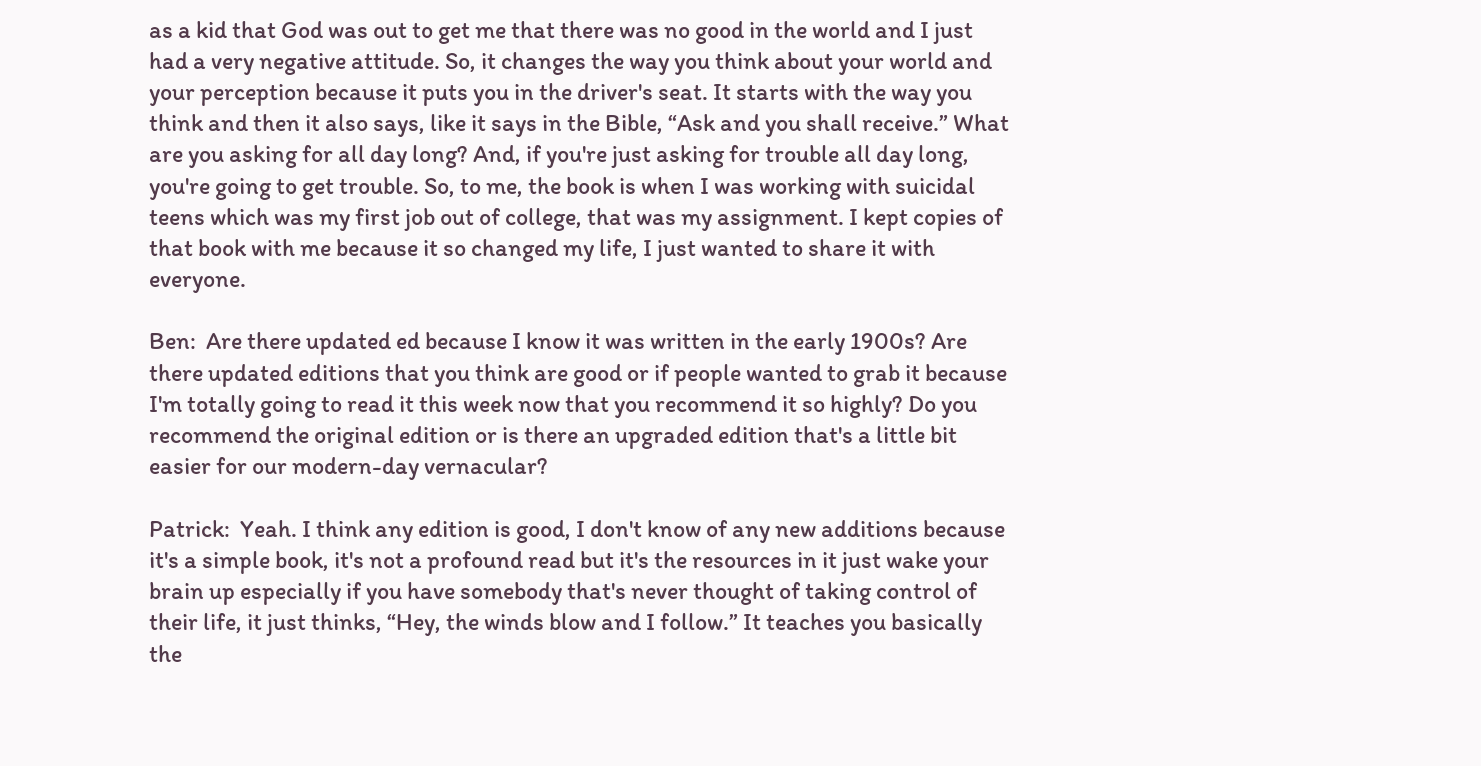as a kid that God was out to get me that there was no good in the world and I just had a very negative attitude. So, it changes the way you think about your world and your perception because it puts you in the driver's seat. It starts with the way you think and then it also says, like it says in the Bible, “Ask and you shall receive.” What are you asking for all day long? And, if you're just asking for trouble all day long, you're going to get trouble. So, to me, the book is when I was working with suicidal teens which was my first job out of college, that was my assignment. I kept copies of that book with me because it so changed my life, I just wanted to share it with everyone.

Ben:  Are there updated ed because I know it was written in the early 1900s? Are there updated editions that you think are good or if people wanted to grab it because I'm totally going to read it this week now that you recommend it so highly? Do you recommend the original edition or is there an upgraded edition that's a little bit easier for our modern-day vernacular?

Patrick:  Yeah. I think any edition is good, I don't know of any new additions because it's a simple book, it's not a profound read but it's the resources in it just wake your brain up especially if you have somebody that's never thought of taking control of their life, it just thinks, “Hey, the winds blow and I follow.” It teaches you basically the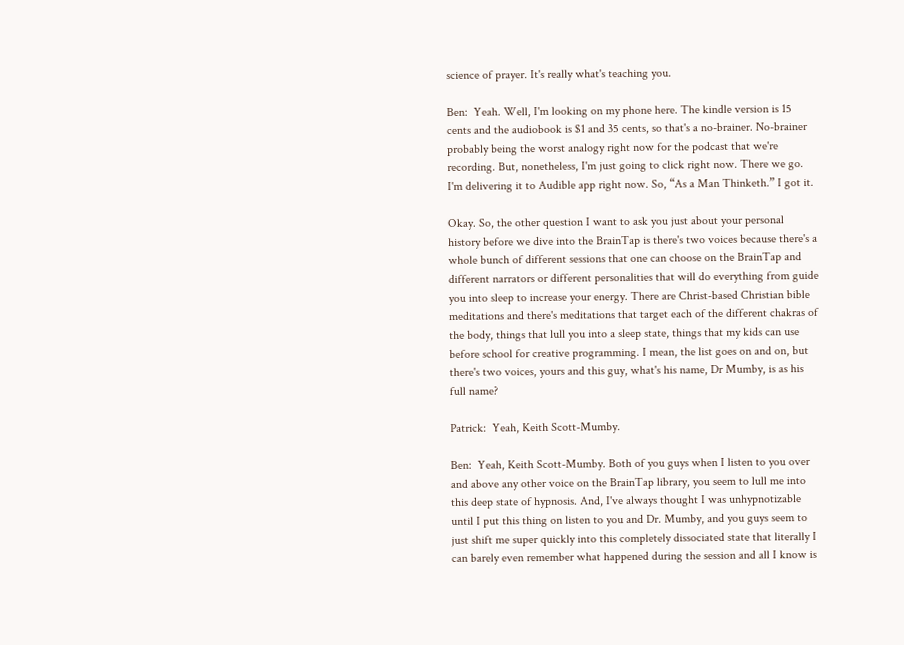science of prayer. It's really what's teaching you.

Ben:  Yeah. Well, I'm looking on my phone here. The kindle version is 15 cents and the audiobook is $1 and 35 cents, so that's a no-brainer. No-brainer probably being the worst analogy right now for the podcast that we're recording. But, nonetheless, I'm just going to click right now. There we go. I'm delivering it to Audible app right now. So, “As a Man Thinketh.” I got it.

Okay. So, the other question I want to ask you just about your personal history before we dive into the BrainTap is there's two voices because there's a whole bunch of different sessions that one can choose on the BrainTap and different narrators or different personalities that will do everything from guide you into sleep to increase your energy. There are Christ-based Christian bible meditations and there's meditations that target each of the different chakras of the body, things that lull you into a sleep state, things that my kids can use before school for creative programming. I mean, the list goes on and on, but there's two voices, yours and this guy, what's his name, Dr Mumby, is as his full name?

Patrick:  Yeah, Keith Scott-Mumby.

Ben:  Yeah, Keith Scott-Mumby. Both of you guys when I listen to you over and above any other voice on the BrainTap library, you seem to lull me into this deep state of hypnosis. And, I've always thought I was unhypnotizable until I put this thing on listen to you and Dr. Mumby, and you guys seem to just shift me super quickly into this completely dissociated state that literally I can barely even remember what happened during the session and all I know is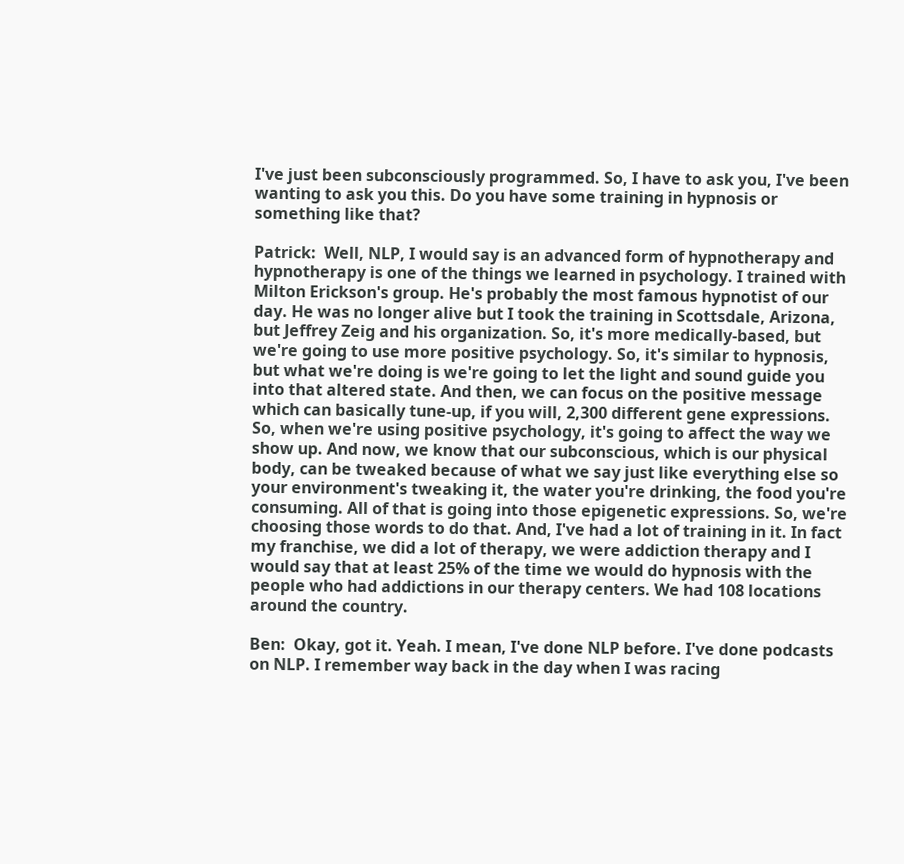I've just been subconsciously programmed. So, I have to ask you, I've been wanting to ask you this. Do you have some training in hypnosis or something like that?

Patrick:  Well, NLP, I would say is an advanced form of hypnotherapy and hypnotherapy is one of the things we learned in psychology. I trained with Milton Erickson's group. He's probably the most famous hypnotist of our day. He was no longer alive but I took the training in Scottsdale, Arizona, but Jeffrey Zeig and his organization. So, it's more medically-based, but we're going to use more positive psychology. So, it's similar to hypnosis, but what we're doing is we're going to let the light and sound guide you into that altered state. And then, we can focus on the positive message which can basically tune-up, if you will, 2,300 different gene expressions. So, when we're using positive psychology, it's going to affect the way we show up. And now, we know that our subconscious, which is our physical body, can be tweaked because of what we say just like everything else so your environment's tweaking it, the water you're drinking, the food you're consuming. All of that is going into those epigenetic expressions. So, we're choosing those words to do that. And, I've had a lot of training in it. In fact my franchise, we did a lot of therapy, we were addiction therapy and I would say that at least 25% of the time we would do hypnosis with the people who had addictions in our therapy centers. We had 108 locations around the country.

Ben:  Okay, got it. Yeah. I mean, I've done NLP before. I've done podcasts on NLP. I remember way back in the day when I was racing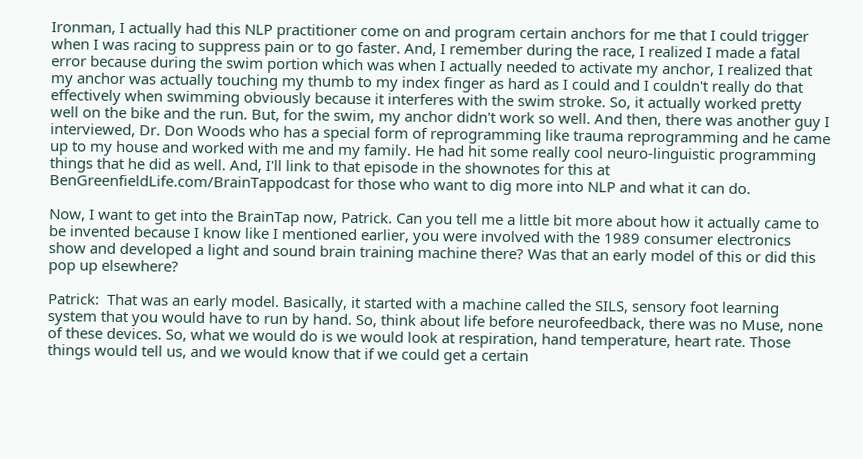Ironman, I actually had this NLP practitioner come on and program certain anchors for me that I could trigger when I was racing to suppress pain or to go faster. And, I remember during the race, I realized I made a fatal error because during the swim portion which was when I actually needed to activate my anchor, I realized that my anchor was actually touching my thumb to my index finger as hard as I could and I couldn't really do that effectively when swimming obviously because it interferes with the swim stroke. So, it actually worked pretty well on the bike and the run. But, for the swim, my anchor didn't work so well. And then, there was another guy I interviewed, Dr. Don Woods who has a special form of reprogramming like trauma reprogramming and he came up to my house and worked with me and my family. He had hit some really cool neuro-linguistic programming things that he did as well. And, I'll link to that episode in the shownotes for this at BenGreenfieldLife.com/BrainTappodcast for those who want to dig more into NLP and what it can do.

Now, I want to get into the BrainTap now, Patrick. Can you tell me a little bit more about how it actually came to be invented because I know like I mentioned earlier, you were involved with the 1989 consumer electronics show and developed a light and sound brain training machine there? Was that an early model of this or did this pop up elsewhere?

Patrick:  That was an early model. Basically, it started with a machine called the SILS, sensory foot learning system that you would have to run by hand. So, think about life before neurofeedback, there was no Muse, none of these devices. So, what we would do is we would look at respiration, hand temperature, heart rate. Those things would tell us, and we would know that if we could get a certain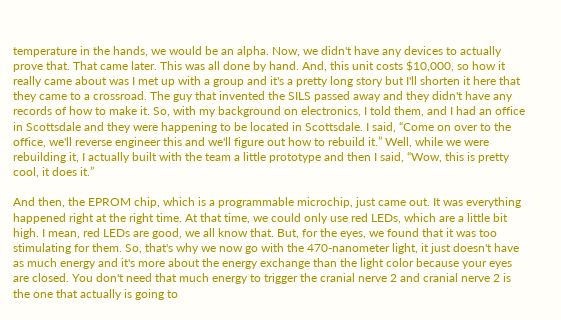temperature in the hands, we would be an alpha. Now, we didn't have any devices to actually prove that. That came later. This was all done by hand. And, this unit costs $10,000, so how it really came about was I met up with a group and it's a pretty long story but I'll shorten it here that they came to a crossroad. The guy that invented the SILS passed away and they didn't have any records of how to make it. So, with my background on electronics, I told them, and I had an office in Scottsdale and they were happening to be located in Scottsdale. I said, “Come on over to the office, we'll reverse engineer this and we'll figure out how to rebuild it.” Well, while we were rebuilding it, I actually built with the team a little prototype and then I said, “Wow, this is pretty cool, it does it.”

And then, the EPROM chip, which is a programmable microchip, just came out. It was everything happened right at the right time. At that time, we could only use red LEDs, which are a little bit high. I mean, red LEDs are good, we all know that. But, for the eyes, we found that it was too stimulating for them. So, that's why we now go with the 470-nanometer light, it just doesn't have as much energy and it's more about the energy exchange than the light color because your eyes are closed. You don't need that much energy to trigger the cranial nerve 2 and cranial nerve 2 is the one that actually is going to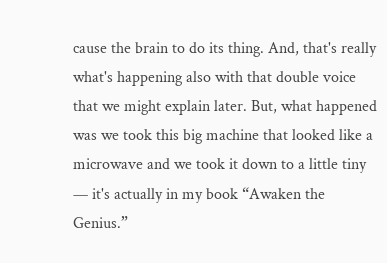cause the brain to do its thing. And, that's really what's happening also with that double voice that we might explain later. But, what happened was we took this big machine that looked like a microwave and we took it down to a little tiny — it's actually in my book “Awaken the Genius.”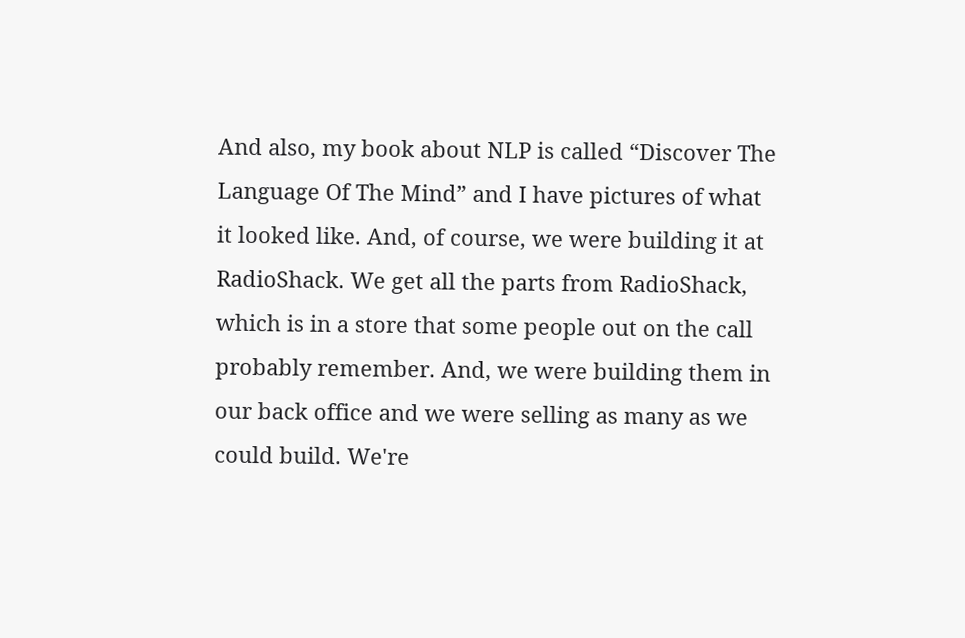And also, my book about NLP is called “Discover The Language Of The Mind” and I have pictures of what it looked like. And, of course, we were building it at RadioShack. We get all the parts from RadioShack, which is in a store that some people out on the call probably remember. And, we were building them in our back office and we were selling as many as we could build. We're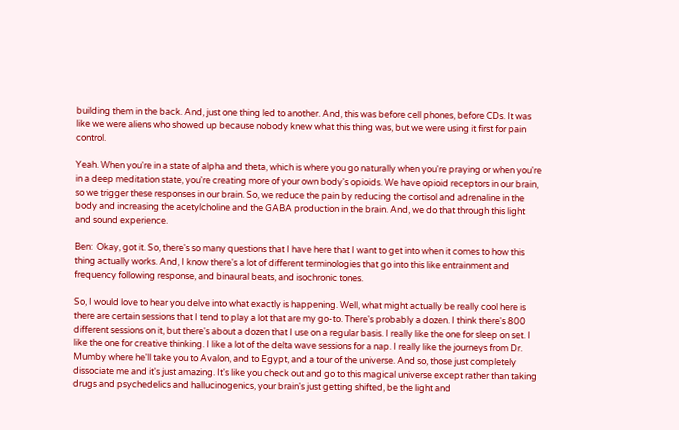building them in the back. And, just one thing led to another. And, this was before cell phones, before CDs. It was like we were aliens who showed up because nobody knew what this thing was, but we were using it first for pain control.

Yeah. When you're in a state of alpha and theta, which is where you go naturally when you're praying or when you're in a deep meditation state, you're creating more of your own body's opioids. We have opioid receptors in our brain, so we trigger these responses in our brain. So, we reduce the pain by reducing the cortisol and adrenaline in the body and increasing the acetylcholine and the GABA production in the brain. And, we do that through this light and sound experience.

Ben:  Okay, got it. So, there's so many questions that I have here that I want to get into when it comes to how this thing actually works. And, I know there's a lot of different terminologies that go into this like entrainment and frequency following response, and binaural beats, and isochronic tones.

So, I would love to hear you delve into what exactly is happening. Well, what might actually be really cool here is there are certain sessions that I tend to play a lot that are my go-to. There's probably a dozen. I think there's 800 different sessions on it, but there's about a dozen that I use on a regular basis. I really like the one for sleep on set. I like the one for creative thinking. I like a lot of the delta wave sessions for a nap. I really like the journeys from Dr. Mumby where he'll take you to Avalon, and to Egypt, and a tour of the universe. And so, those just completely dissociate me and it's just amazing. It's like you check out and go to this magical universe except rather than taking drugs and psychedelics and hallucinogenics, your brain's just getting shifted, be the light and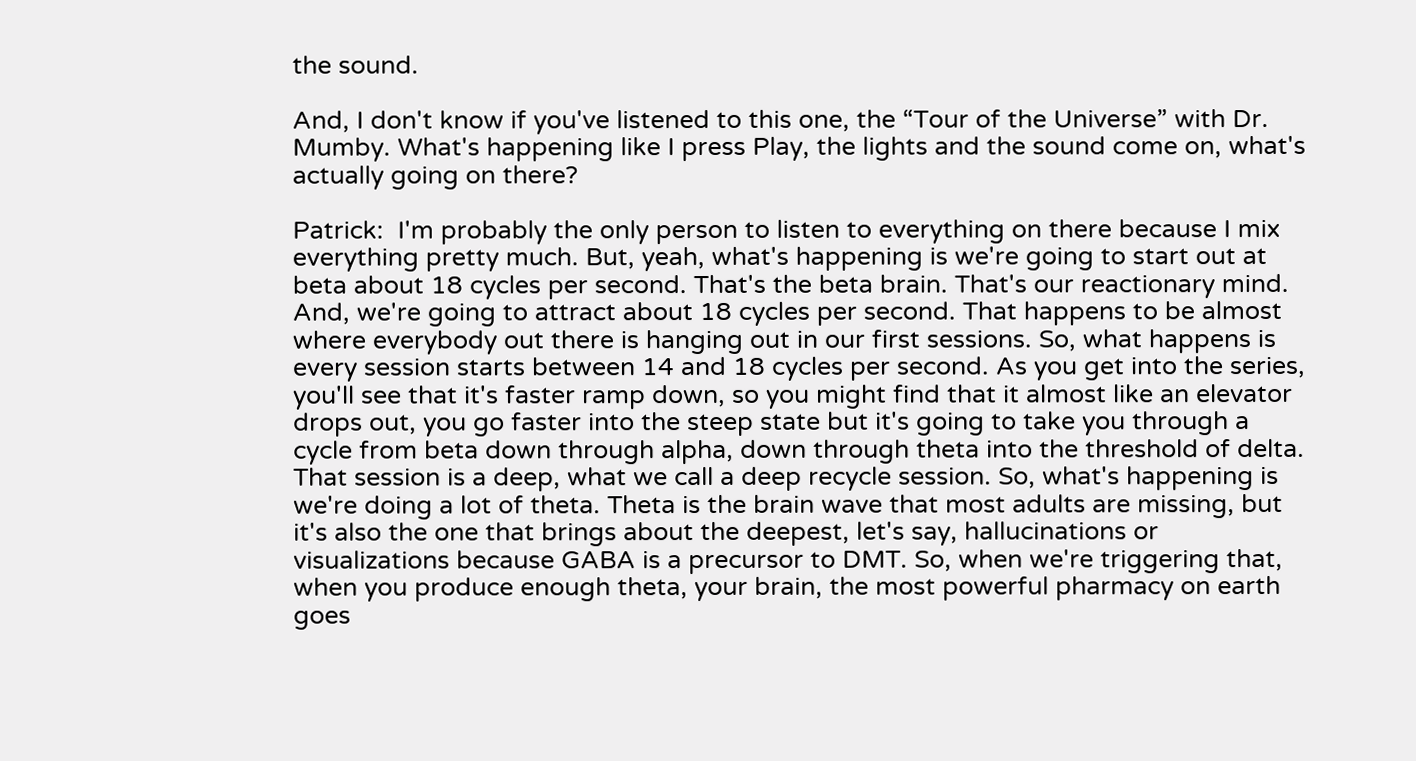the sound.

And, I don't know if you've listened to this one, the “Tour of the Universe” with Dr. Mumby. What's happening like I press Play, the lights and the sound come on, what's actually going on there?

Patrick:  I'm probably the only person to listen to everything on there because I mix everything pretty much. But, yeah, what's happening is we're going to start out at beta about 18 cycles per second. That's the beta brain. That's our reactionary mind. And, we're going to attract about 18 cycles per second. That happens to be almost where everybody out there is hanging out in our first sessions. So, what happens is every session starts between 14 and 18 cycles per second. As you get into the series, you'll see that it's faster ramp down, so you might find that it almost like an elevator drops out, you go faster into the steep state but it's going to take you through a cycle from beta down through alpha, down through theta into the threshold of delta. That session is a deep, what we call a deep recycle session. So, what's happening is we're doing a lot of theta. Theta is the brain wave that most adults are missing, but it's also the one that brings about the deepest, let's say, hallucinations or visualizations because GABA is a precursor to DMT. So, when we're triggering that, when you produce enough theta, your brain, the most powerful pharmacy on earth goes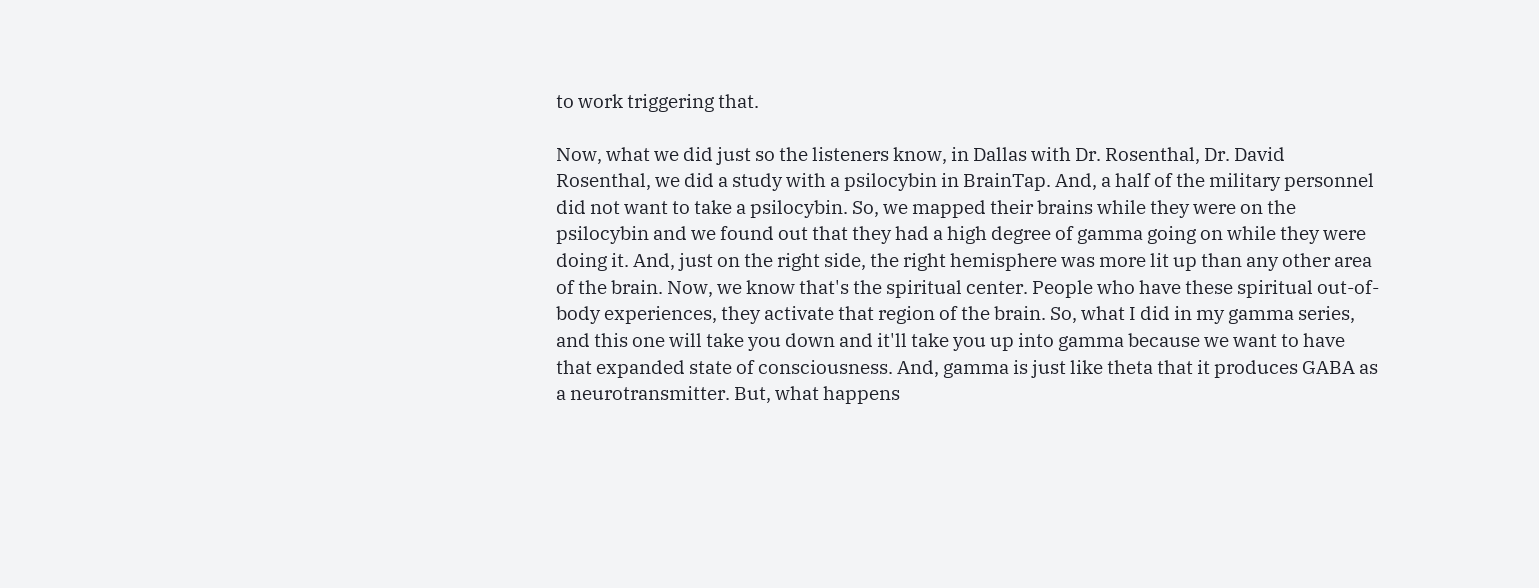to work triggering that.

Now, what we did just so the listeners know, in Dallas with Dr. Rosenthal, Dr. David Rosenthal, we did a study with a psilocybin in BrainTap. And, a half of the military personnel did not want to take a psilocybin. So, we mapped their brains while they were on the psilocybin and we found out that they had a high degree of gamma going on while they were doing it. And, just on the right side, the right hemisphere was more lit up than any other area of the brain. Now, we know that's the spiritual center. People who have these spiritual out-of-body experiences, they activate that region of the brain. So, what I did in my gamma series, and this one will take you down and it'll take you up into gamma because we want to have that expanded state of consciousness. And, gamma is just like theta that it produces GABA as a neurotransmitter. But, what happens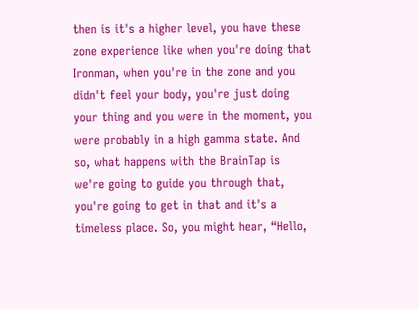then is it's a higher level, you have these zone experience like when you're doing that Ironman, when you're in the zone and you didn't feel your body, you're just doing your thing and you were in the moment, you were probably in a high gamma state. And so, what happens with the BrainTap is we're going to guide you through that, you're going to get in that and it's a timeless place. So, you might hear, “Hello,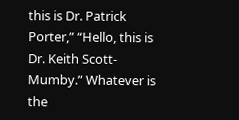this is Dr. Patrick Porter,” “Hello, this is Dr. Keith Scott-Mumby.” Whatever is the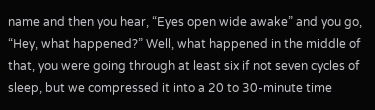name and then you hear, “Eyes open wide awake” and you go, “Hey, what happened?” Well, what happened in the middle of that, you were going through at least six if not seven cycles of sleep, but we compressed it into a 20 to 30-minute time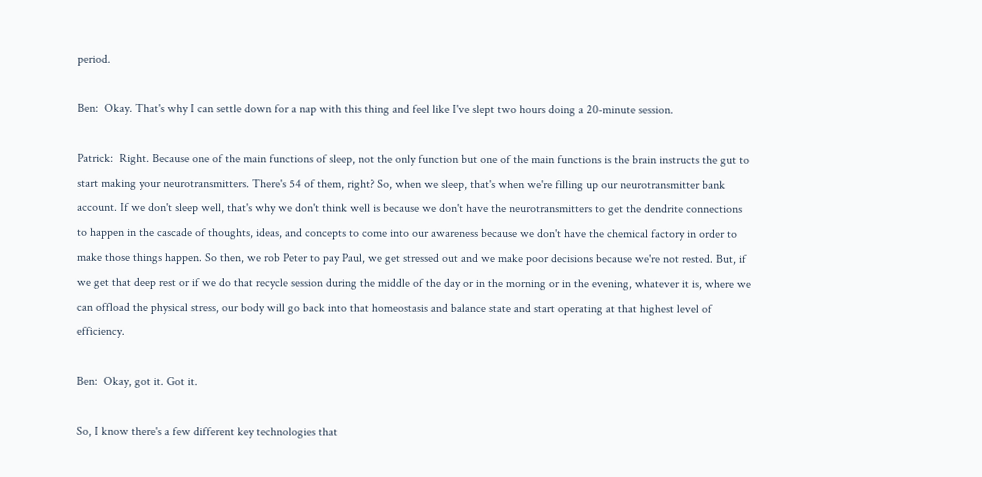period.

Ben:  Okay. That's why I can settle down for a nap with this thing and feel like I've slept two hours doing a 20-minute session.

Patrick:  Right. Because one of the main functions of sleep, not the only function but one of the main functions is the brain instructs the gut to start making your neurotransmitters. There's 54 of them, right? So, when we sleep, that's when we're filling up our neurotransmitter bank account. If we don't sleep well, that's why we don't think well is because we don't have the neurotransmitters to get the dendrite connections to happen in the cascade of thoughts, ideas, and concepts to come into our awareness because we don't have the chemical factory in order to make those things happen. So then, we rob Peter to pay Paul, we get stressed out and we make poor decisions because we're not rested. But, if we get that deep rest or if we do that recycle session during the middle of the day or in the morning or in the evening, whatever it is, where we can offload the physical stress, our body will go back into that homeostasis and balance state and start operating at that highest level of efficiency.

Ben:  Okay, got it. Got it.

So, I know there's a few different key technologies that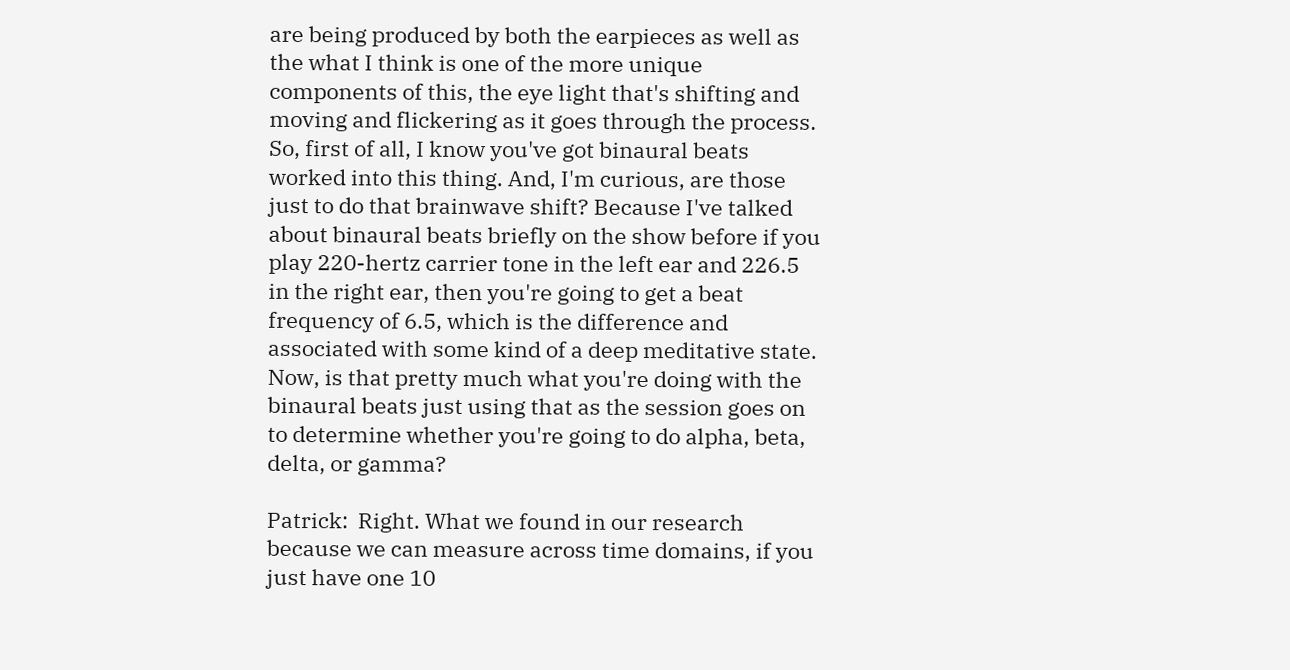are being produced by both the earpieces as well as the what I think is one of the more unique components of this, the eye light that's shifting and moving and flickering as it goes through the process. So, first of all, I know you've got binaural beats worked into this thing. And, I'm curious, are those just to do that brainwave shift? Because I've talked about binaural beats briefly on the show before if you play 220-hertz carrier tone in the left ear and 226.5 in the right ear, then you're going to get a beat frequency of 6.5, which is the difference and associated with some kind of a deep meditative state. Now, is that pretty much what you're doing with the binaural beats just using that as the session goes on to determine whether you're going to do alpha, beta, delta, or gamma?

Patrick:  Right. What we found in our research because we can measure across time domains, if you just have one 10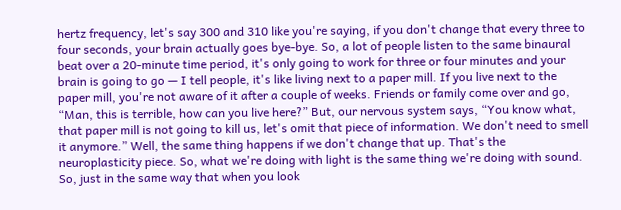hertz frequency, let's say 300 and 310 like you're saying, if you don't change that every three to four seconds, your brain actually goes bye-bye. So, a lot of people listen to the same binaural beat over a 20-minute time period, it's only going to work for three or four minutes and your brain is going to go — I tell people, it's like living next to a paper mill. If you live next to the paper mill, you're not aware of it after a couple of weeks. Friends or family come over and go, “Man, this is terrible, how can you live here?” But, our nervous system says, “You know what, that paper mill is not going to kill us, let's omit that piece of information. We don't need to smell it anymore.” Well, the same thing happens if we don't change that up. That's the neuroplasticity piece. So, what we're doing with light is the same thing we're doing with sound. So, just in the same way that when you look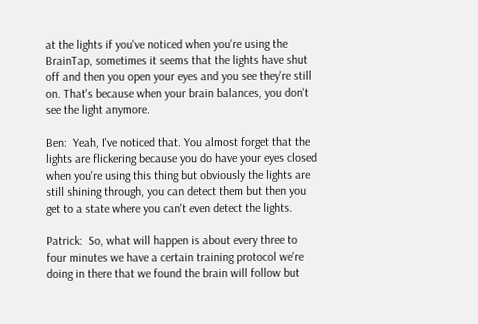at the lights if you've noticed when you're using the BrainTap, sometimes it seems that the lights have shut off and then you open your eyes and you see they're still on. That's because when your brain balances, you don't see the light anymore.

Ben:  Yeah, I've noticed that. You almost forget that the lights are flickering because you do have your eyes closed when you're using this thing but obviously the lights are still shining through, you can detect them but then you get to a state where you can't even detect the lights.

Patrick:  So, what will happen is about every three to four minutes we have a certain training protocol we're doing in there that we found the brain will follow but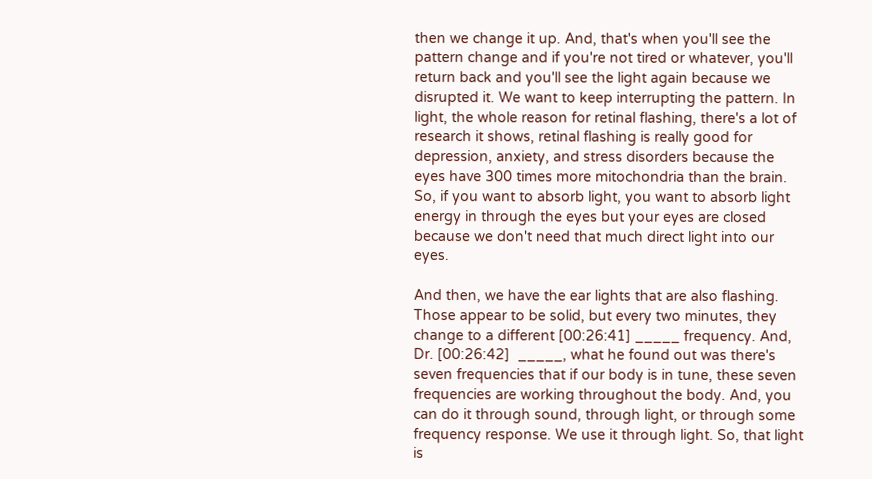then we change it up. And, that's when you'll see the pattern change and if you're not tired or whatever, you'll return back and you'll see the light again because we disrupted it. We want to keep interrupting the pattern. In light, the whole reason for retinal flashing, there's a lot of research it shows, retinal flashing is really good for depression, anxiety, and stress disorders because the eyes have 300 times more mitochondria than the brain. So, if you want to absorb light, you want to absorb light energy in through the eyes but your eyes are closed because we don't need that much direct light into our eyes.

And then, we have the ear lights that are also flashing. Those appear to be solid, but every two minutes, they change to a different [00:26:41] _____ frequency. And, Dr. [00:26:42]  _____, what he found out was there's seven frequencies that if our body is in tune, these seven frequencies are working throughout the body. And, you can do it through sound, through light, or through some frequency response. We use it through light. So, that light is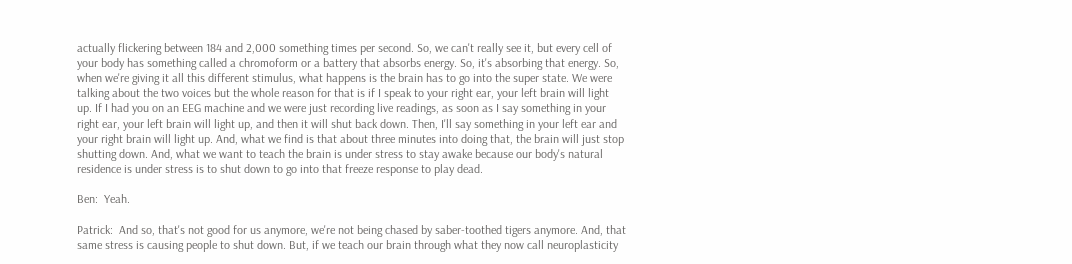actually flickering between 184 and 2,000 something times per second. So, we can't really see it, but every cell of your body has something called a chromoform or a battery that absorbs energy. So, it's absorbing that energy. So, when we're giving it all this different stimulus, what happens is the brain has to go into the super state. We were talking about the two voices but the whole reason for that is if I speak to your right ear, your left brain will light up. If I had you on an EEG machine and we were just recording live readings, as soon as I say something in your right ear, your left brain will light up, and then it will shut back down. Then, I'll say something in your left ear and your right brain will light up. And, what we find is that about three minutes into doing that, the brain will just stop shutting down. And, what we want to teach the brain is under stress to stay awake because our body's natural residence is under stress is to shut down to go into that freeze response to play dead.

Ben:  Yeah.

Patrick:  And so, that's not good for us anymore, we're not being chased by saber-toothed tigers anymore. And, that same stress is causing people to shut down. But, if we teach our brain through what they now call neuroplasticity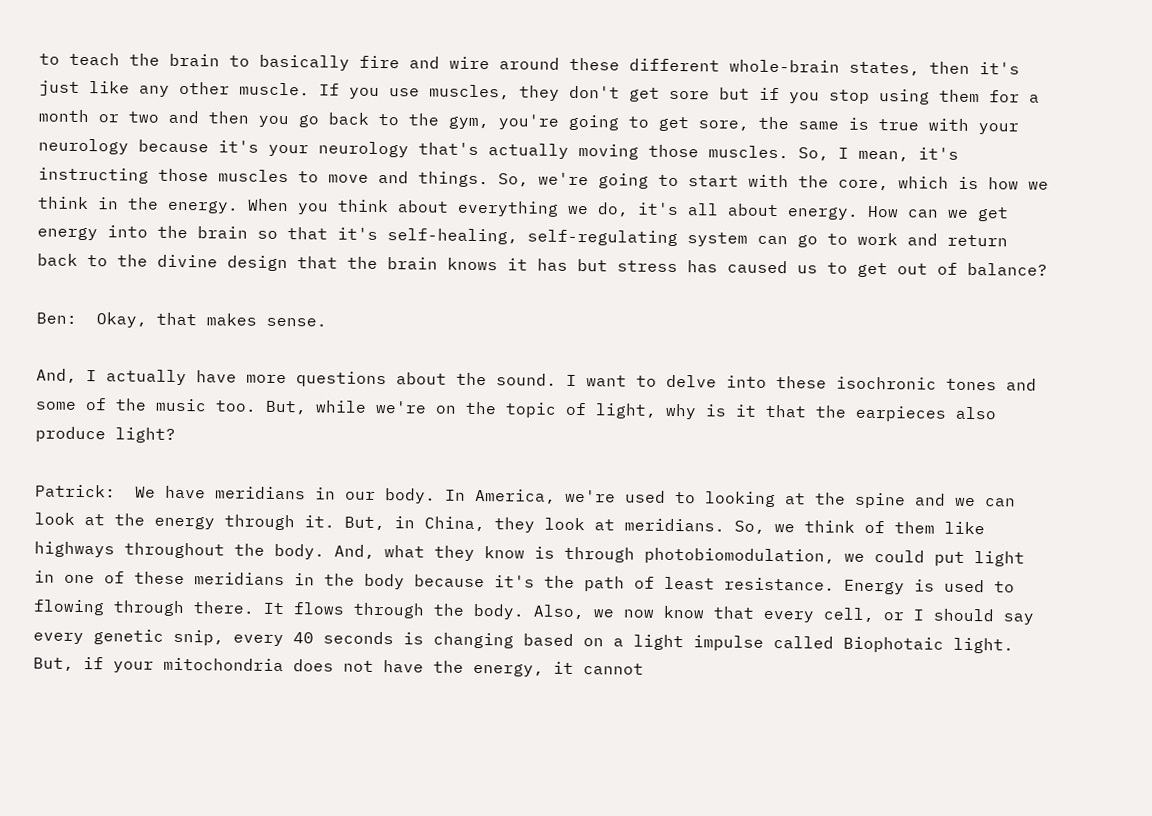to teach the brain to basically fire and wire around these different whole-brain states, then it's just like any other muscle. If you use muscles, they don't get sore but if you stop using them for a month or two and then you go back to the gym, you're going to get sore, the same is true with your neurology because it's your neurology that's actually moving those muscles. So, I mean, it's instructing those muscles to move and things. So, we're going to start with the core, which is how we think in the energy. When you think about everything we do, it's all about energy. How can we get energy into the brain so that it's self-healing, self-regulating system can go to work and return back to the divine design that the brain knows it has but stress has caused us to get out of balance?

Ben:  Okay, that makes sense.

And, I actually have more questions about the sound. I want to delve into these isochronic tones and some of the music too. But, while we're on the topic of light, why is it that the earpieces also produce light?

Patrick:  We have meridians in our body. In America, we're used to looking at the spine and we can look at the energy through it. But, in China, they look at meridians. So, we think of them like highways throughout the body. And, what they know is through photobiomodulation, we could put light in one of these meridians in the body because it's the path of least resistance. Energy is used to flowing through there. It flows through the body. Also, we now know that every cell, or I should say every genetic snip, every 40 seconds is changing based on a light impulse called Biophotaic light. But, if your mitochondria does not have the energy, it cannot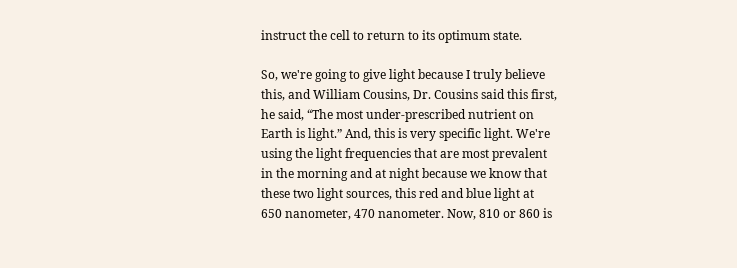instruct the cell to return to its optimum state.

So, we're going to give light because I truly believe this, and William Cousins, Dr. Cousins said this first, he said, “The most under-prescribed nutrient on Earth is light.” And, this is very specific light. We're using the light frequencies that are most prevalent in the morning and at night because we know that these two light sources, this red and blue light at 650 nanometer, 470 nanometer. Now, 810 or 860 is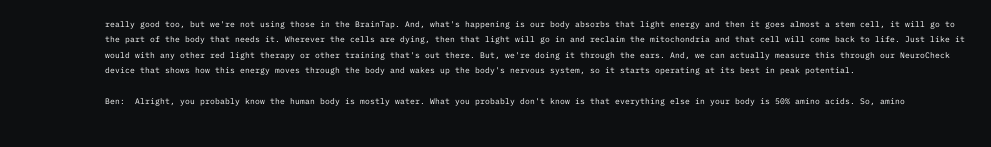really good too, but we're not using those in the BrainTap. And, what's happening is our body absorbs that light energy and then it goes almost a stem cell, it will go to the part of the body that needs it. Wherever the cells are dying, then that light will go in and reclaim the mitochondria and that cell will come back to life. Just like it would with any other red light therapy or other training that's out there. But, we're doing it through the ears. And, we can actually measure this through our NeuroCheck device that shows how this energy moves through the body and wakes up the body's nervous system, so it starts operating at its best in peak potential.

Ben:  Alright, you probably know the human body is mostly water. What you probably don't know is that everything else in your body is 50% amino acids. So, amino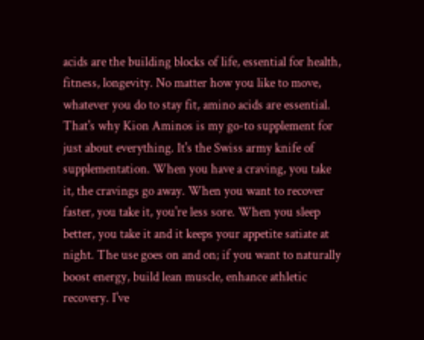acids are the building blocks of life, essential for health, fitness, longevity. No matter how you like to move, whatever you do to stay fit, amino acids are essential. That's why Kion Aminos is my go-to supplement for just about everything. It's the Swiss army knife of supplementation. When you have a craving, you take it, the cravings go away. When you want to recover faster, you take it, you're less sore. When you sleep better, you take it and it keeps your appetite satiate at night. The use goes on and on; if you want to naturally boost energy, build lean muscle, enhance athletic recovery. I've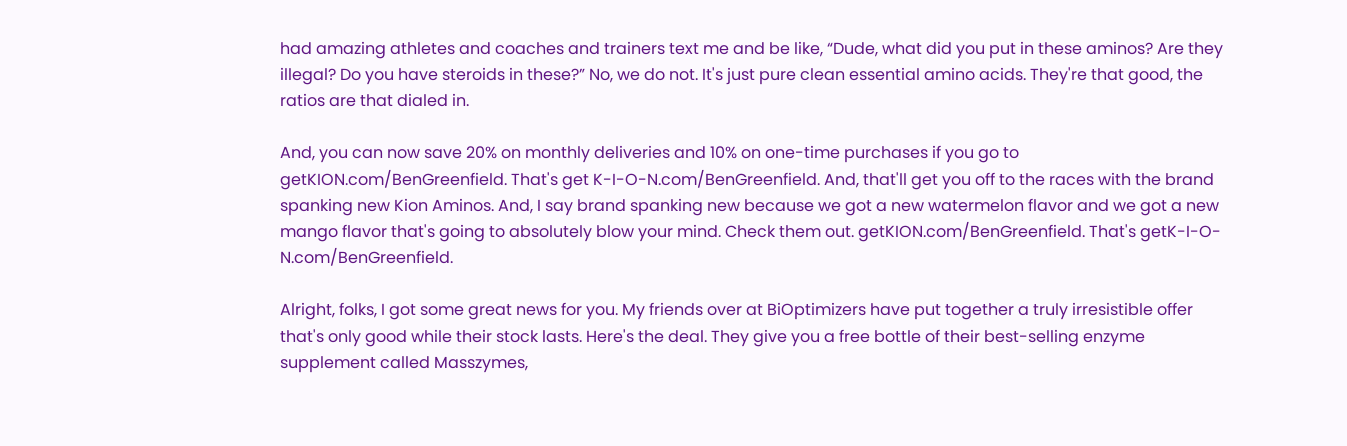had amazing athletes and coaches and trainers text me and be like, “Dude, what did you put in these aminos? Are they illegal? Do you have steroids in these?” No, we do not. It's just pure clean essential amino acids. They're that good, the ratios are that dialed in.

And, you can now save 20% on monthly deliveries and 10% on one-time purchases if you go to getKION.com/BenGreenfield. That's get K-I-O-N.com/BenGreenfield. And, that'll get you off to the races with the brand spanking new Kion Aminos. And, I say brand spanking new because we got a new watermelon flavor and we got a new mango flavor that's going to absolutely blow your mind. Check them out. getKION.com/BenGreenfield. That's getK-I-O-N.com/BenGreenfield.

Alright, folks, I got some great news for you. My friends over at BiOptimizers have put together a truly irresistible offer that's only good while their stock lasts. Here's the deal. They give you a free bottle of their best-selling enzyme supplement called Masszymes,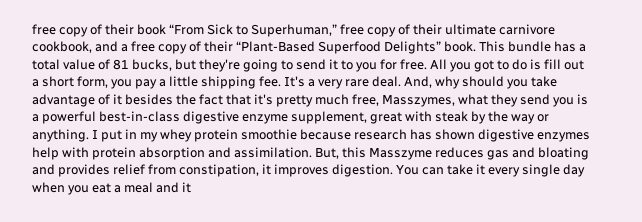free copy of their book “From Sick to Superhuman,” free copy of their ultimate carnivore cookbook, and a free copy of their “Plant-Based Superfood Delights” book. This bundle has a total value of 81 bucks, but they're going to send it to you for free. All you got to do is fill out a short form, you pay a little shipping fee. It's a very rare deal. And, why should you take advantage of it besides the fact that it's pretty much free, Masszymes, what they send you is a powerful best-in-class digestive enzyme supplement, great with steak by the way or anything. I put in my whey protein smoothie because research has shown digestive enzymes help with protein absorption and assimilation. But, this Masszyme reduces gas and bloating and provides relief from constipation, it improves digestion. You can take it every single day when you eat a meal and it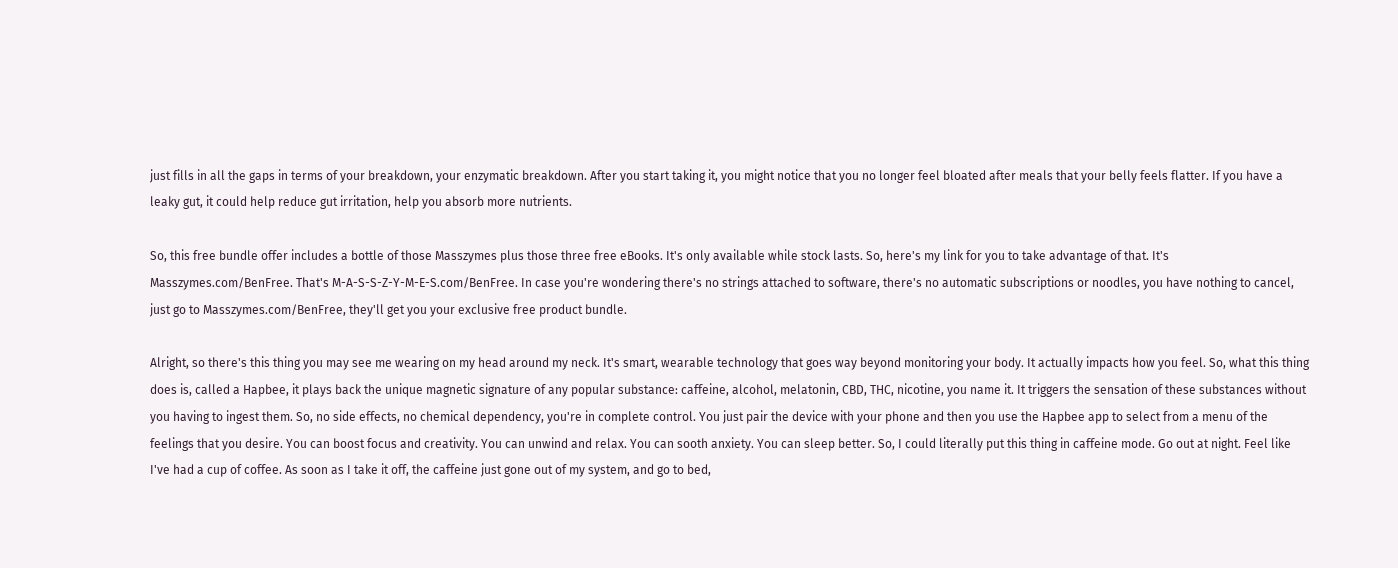just fills in all the gaps in terms of your breakdown, your enzymatic breakdown. After you start taking it, you might notice that you no longer feel bloated after meals that your belly feels flatter. If you have a leaky gut, it could help reduce gut irritation, help you absorb more nutrients.

So, this free bundle offer includes a bottle of those Masszymes plus those three free eBooks. It's only available while stock lasts. So, here's my link for you to take advantage of that. It's Masszymes.com/BenFree. That's M-A-S-S-Z-Y-M-E-S.com/BenFree. In case you're wondering there's no strings attached to software, there's no automatic subscriptions or noodles, you have nothing to cancel, just go to Masszymes.com/BenFree, they'll get you your exclusive free product bundle.

Alright, so there's this thing you may see me wearing on my head around my neck. It's smart, wearable technology that goes way beyond monitoring your body. It actually impacts how you feel. So, what this thing does is, called a Hapbee, it plays back the unique magnetic signature of any popular substance: caffeine, alcohol, melatonin, CBD, THC, nicotine, you name it. It triggers the sensation of these substances without you having to ingest them. So, no side effects, no chemical dependency, you're in complete control. You just pair the device with your phone and then you use the Hapbee app to select from a menu of the feelings that you desire. You can boost focus and creativity. You can unwind and relax. You can sooth anxiety. You can sleep better. So, I could literally put this thing in caffeine mode. Go out at night. Feel like I've had a cup of coffee. As soon as I take it off, the caffeine just gone out of my system, and go to bed,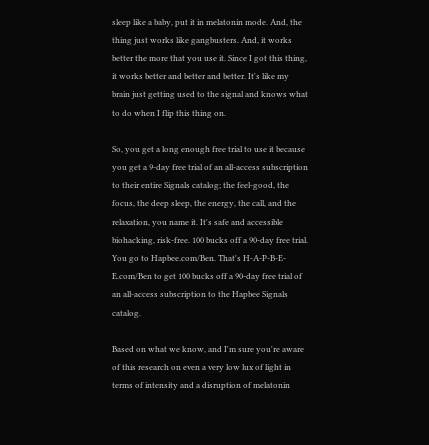sleep like a baby, put it in melatonin mode. And, the thing just works like gangbusters. And, it works better the more that you use it. Since I got this thing, it works better and better and better. It's like my brain just getting used to the signal and knows what to do when I flip this thing on.

So, you get a long enough free trial to use it because you get a 9-day free trial of an all-access subscription to their entire Signals catalog; the feel-good, the focus, the deep sleep, the energy, the call, and the relaxation, you name it. It's safe and accessible biohacking, risk-free. 100 bucks off a 90-day free trial. You go to Hapbee.com/Ben. That's H-A-P-B-E-E.com/Ben to get 100 bucks off a 90-day free trial of an all-access subscription to the Hapbee Signals catalog.

Based on what we know, and I'm sure you're aware of this research on even a very low lux of light in terms of intensity and a disruption of melatonin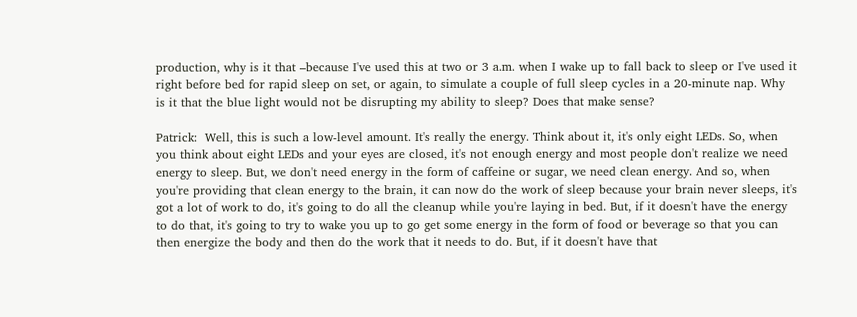production, why is it that –because I've used this at two or 3 a.m. when I wake up to fall back to sleep or I've used it right before bed for rapid sleep on set, or again, to simulate a couple of full sleep cycles in a 20-minute nap. Why is it that the blue light would not be disrupting my ability to sleep? Does that make sense?

Patrick:  Well, this is such a low-level amount. It's really the energy. Think about it, it's only eight LEDs. So, when you think about eight LEDs and your eyes are closed, it's not enough energy and most people don't realize we need energy to sleep. But, we don't need energy in the form of caffeine or sugar, we need clean energy. And so, when you're providing that clean energy to the brain, it can now do the work of sleep because your brain never sleeps, it's got a lot of work to do, it's going to do all the cleanup while you're laying in bed. But, if it doesn't have the energy to do that, it's going to try to wake you up to go get some energy in the form of food or beverage so that you can then energize the body and then do the work that it needs to do. But, if it doesn't have that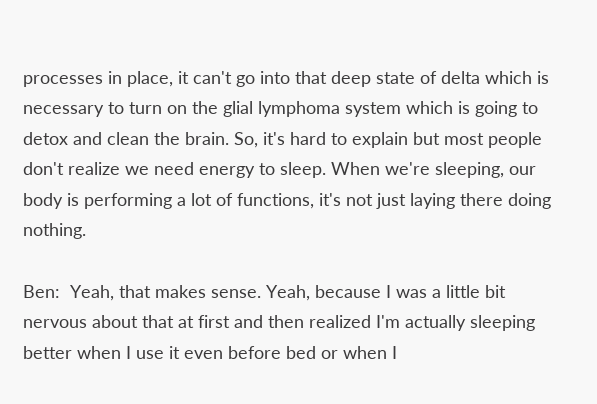processes in place, it can't go into that deep state of delta which is necessary to turn on the glial lymphoma system which is going to detox and clean the brain. So, it's hard to explain but most people don't realize we need energy to sleep. When we're sleeping, our body is performing a lot of functions, it's not just laying there doing nothing.

Ben:  Yeah, that makes sense. Yeah, because I was a little bit nervous about that at first and then realized I'm actually sleeping better when I use it even before bed or when I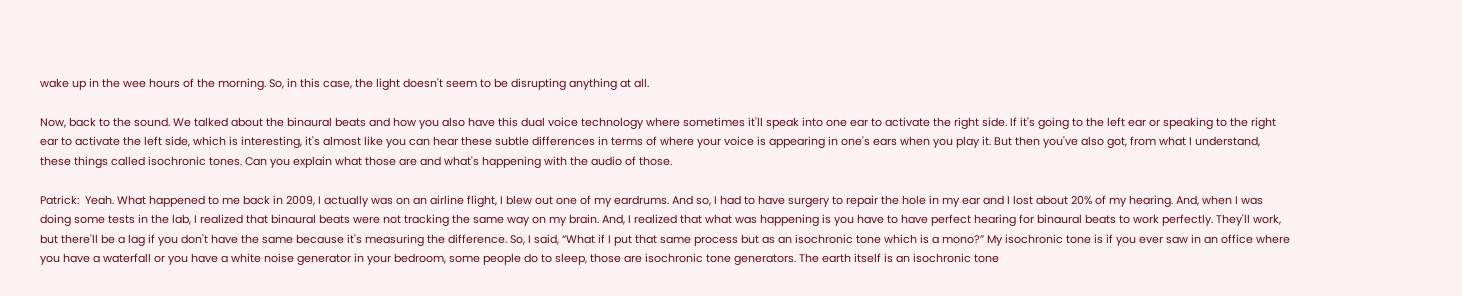wake up in the wee hours of the morning. So, in this case, the light doesn't seem to be disrupting anything at all.

Now, back to the sound. We talked about the binaural beats and how you also have this dual voice technology where sometimes it'll speak into one ear to activate the right side. If it's going to the left ear or speaking to the right ear to activate the left side, which is interesting, it's almost like you can hear these subtle differences in terms of where your voice is appearing in one's ears when you play it. But then you've also got, from what I understand, these things called isochronic tones. Can you explain what those are and what's happening with the audio of those.

Patrick:  Yeah. What happened to me back in 2009, I actually was on an airline flight, I blew out one of my eardrums. And so, I had to have surgery to repair the hole in my ear and I lost about 20% of my hearing. And, when I was doing some tests in the lab, I realized that binaural beats were not tracking the same way on my brain. And, I realized that what was happening is you have to have perfect hearing for binaural beats to work perfectly. They'll work, but there'll be a lag if you don't have the same because it's measuring the difference. So, I said, “What if I put that same process but as an isochronic tone which is a mono?” My isochronic tone is if you ever saw in an office where you have a waterfall or you have a white noise generator in your bedroom, some people do to sleep, those are isochronic tone generators. The earth itself is an isochronic tone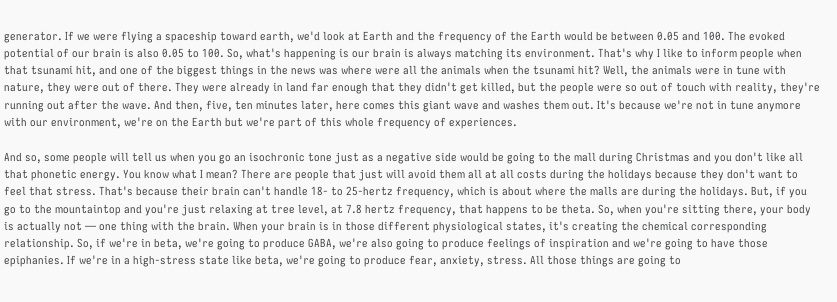generator. If we were flying a spaceship toward earth, we'd look at Earth and the frequency of the Earth would be between 0.05 and 100. The evoked potential of our brain is also 0.05 to 100. So, what's happening is our brain is always matching its environment. That's why I like to inform people when that tsunami hit, and one of the biggest things in the news was where were all the animals when the tsunami hit? Well, the animals were in tune with nature, they were out of there. They were already in land far enough that they didn't get killed, but the people were so out of touch with reality, they're running out after the wave. And then, five, ten minutes later, here comes this giant wave and washes them out. It's because we're not in tune anymore with our environment, we're on the Earth but we're part of this whole frequency of experiences.

And so, some people will tell us when you go an isochronic tone just as a negative side would be going to the mall during Christmas and you don't like all that phonetic energy. You know what I mean? There are people that just will avoid them all at all costs during the holidays because they don't want to feel that stress. That's because their brain can't handle 18- to 25-hertz frequency, which is about where the malls are during the holidays. But, if you go to the mountaintop and you're just relaxing at tree level, at 7.8 hertz frequency, that happens to be theta. So, when you're sitting there, your body is actually not — one thing with the brain. When your brain is in those different physiological states, it's creating the chemical corresponding relationship. So, if we're in beta, we're going to produce GABA, we're also going to produce feelings of inspiration and we're going to have those epiphanies. If we're in a high-stress state like beta, we're going to produce fear, anxiety, stress. All those things are going to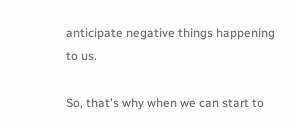anticipate negative things happening to us.

So, that's why when we can start to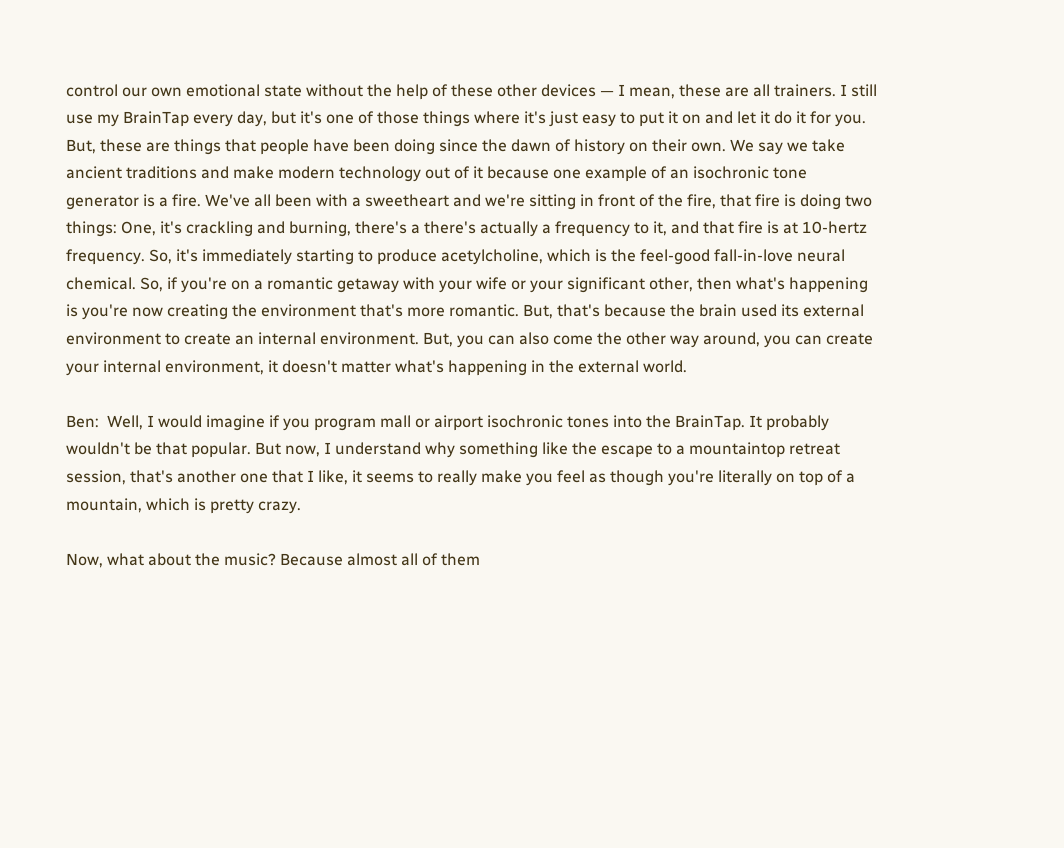control our own emotional state without the help of these other devices — I mean, these are all trainers. I still use my BrainTap every day, but it's one of those things where it's just easy to put it on and let it do it for you. But, these are things that people have been doing since the dawn of history on their own. We say we take ancient traditions and make modern technology out of it because one example of an isochronic tone generator is a fire. We've all been with a sweetheart and we're sitting in front of the fire, that fire is doing two things: One, it's crackling and burning, there's a there's actually a frequency to it, and that fire is at 10-hertz frequency. So, it's immediately starting to produce acetylcholine, which is the feel-good fall-in-love neural chemical. So, if you're on a romantic getaway with your wife or your significant other, then what's happening is you're now creating the environment that's more romantic. But, that's because the brain used its external environment to create an internal environment. But, you can also come the other way around, you can create your internal environment, it doesn't matter what's happening in the external world.

Ben:  Well, I would imagine if you program mall or airport isochronic tones into the BrainTap. It probably wouldn't be that popular. But now, I understand why something like the escape to a mountaintop retreat session, that's another one that I like, it seems to really make you feel as though you're literally on top of a mountain, which is pretty crazy.

Now, what about the music? Because almost all of them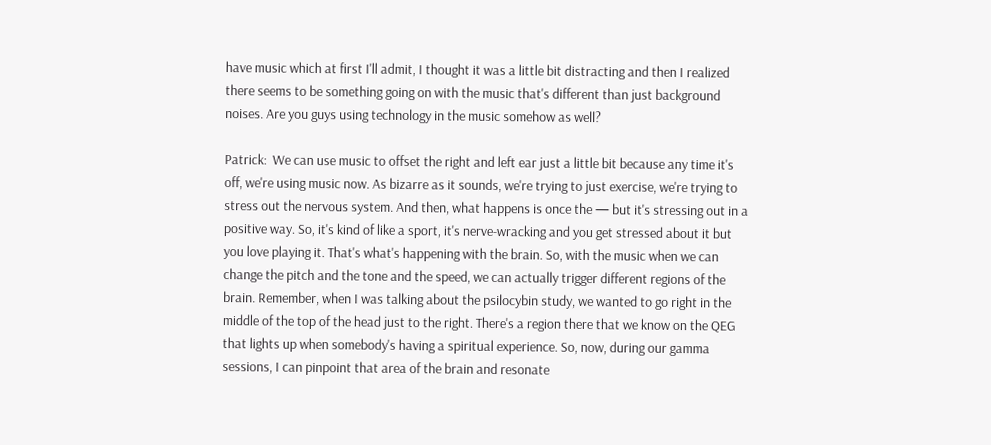have music which at first I'll admit, I thought it was a little bit distracting and then I realized there seems to be something going on with the music that's different than just background noises. Are you guys using technology in the music somehow as well?

Patrick:  We can use music to offset the right and left ear just a little bit because any time it's off, we're using music now. As bizarre as it sounds, we're trying to just exercise, we're trying to stress out the nervous system. And then, what happens is once the — but it's stressing out in a positive way. So, it's kind of like a sport, it's nerve-wracking and you get stressed about it but you love playing it. That's what's happening with the brain. So, with the music when we can change the pitch and the tone and the speed, we can actually trigger different regions of the brain. Remember, when I was talking about the psilocybin study, we wanted to go right in the middle of the top of the head just to the right. There's a region there that we know on the QEG that lights up when somebody's having a spiritual experience. So, now, during our gamma sessions, I can pinpoint that area of the brain and resonate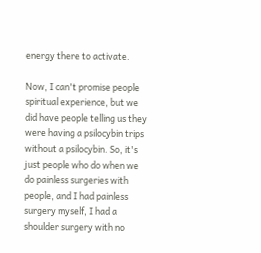energy there to activate.

Now, I can't promise people spiritual experience, but we did have people telling us they were having a psilocybin trips without a psilocybin. So, it's just people who do when we do painless surgeries with people, and I had painless surgery myself, I had a shoulder surgery with no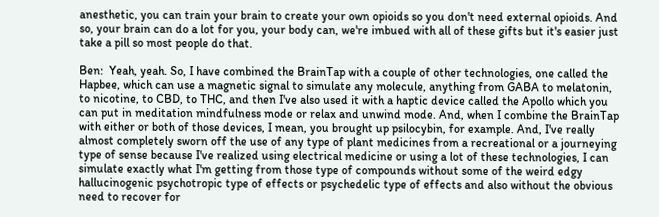anesthetic, you can train your brain to create your own opioids so you don't need external opioids. And so, your brain can do a lot for you, your body can, we're imbued with all of these gifts but it's easier just take a pill so most people do that.

Ben:  Yeah, yeah. So, I have combined the BrainTap with a couple of other technologies, one called the Hapbee, which can use a magnetic signal to simulate any molecule, anything from GABA to melatonin, to nicotine, to CBD, to THC, and then I've also used it with a haptic device called the Apollo which you can put in meditation mindfulness mode or relax and unwind mode. And, when I combine the BrainTap with either or both of those devices, I mean, you brought up psilocybin, for example. And, I've really almost completely sworn off the use of any type of plant medicines from a recreational or a journeying type of sense because I've realized using electrical medicine or using a lot of these technologies, I can simulate exactly what I'm getting from those type of compounds without some of the weird edgy hallucinogenic psychotropic type of effects or psychedelic type of effects and also without the obvious need to recover for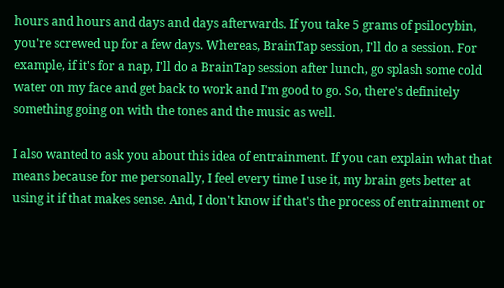hours and hours and days and days afterwards. If you take 5 grams of psilocybin, you're screwed up for a few days. Whereas, BrainTap session, I'll do a session. For example, if it's for a nap, I'll do a BrainTap session after lunch, go splash some cold water on my face and get back to work and I'm good to go. So, there's definitely something going on with the tones and the music as well.

I also wanted to ask you about this idea of entrainment. If you can explain what that means because for me personally, I feel every time I use it, my brain gets better at using it if that makes sense. And, I don't know if that's the process of entrainment or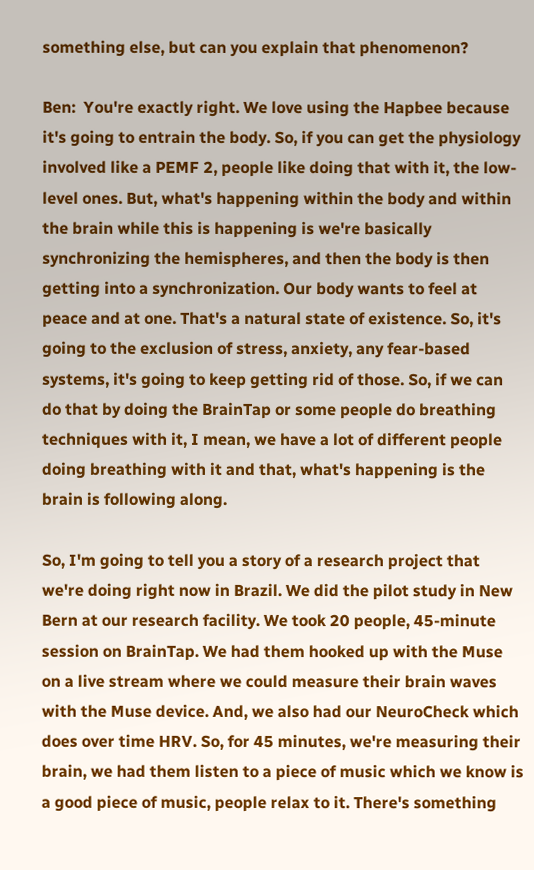something else, but can you explain that phenomenon?

Ben:  You're exactly right. We love using the Hapbee because it's going to entrain the body. So, if you can get the physiology involved like a PEMF 2, people like doing that with it, the low-level ones. But, what's happening within the body and within the brain while this is happening is we're basically synchronizing the hemispheres, and then the body is then getting into a synchronization. Our body wants to feel at peace and at one. That's a natural state of existence. So, it's going to the exclusion of stress, anxiety, any fear-based systems, it's going to keep getting rid of those. So, if we can do that by doing the BrainTap or some people do breathing techniques with it, I mean, we have a lot of different people doing breathing with it and that, what's happening is the brain is following along.

So, I'm going to tell you a story of a research project that we're doing right now in Brazil. We did the pilot study in New Bern at our research facility. We took 20 people, 45-minute session on BrainTap. We had them hooked up with the Muse on a live stream where we could measure their brain waves with the Muse device. And, we also had our NeuroCheck which does over time HRV. So, for 45 minutes, we're measuring their brain, we had them listen to a piece of music which we know is a good piece of music, people relax to it. There's something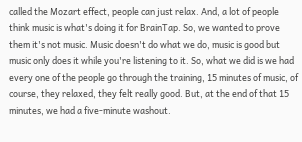called the Mozart effect, people can just relax. And, a lot of people think music is what's doing it for BrainTap. So, we wanted to prove them it's not music. Music doesn't do what we do, music is good but music only does it while you're listening to it. So, what we did is we had every one of the people go through the training, 15 minutes of music, of course, they relaxed, they felt really good. But, at the end of that 15 minutes, we had a five-minute washout.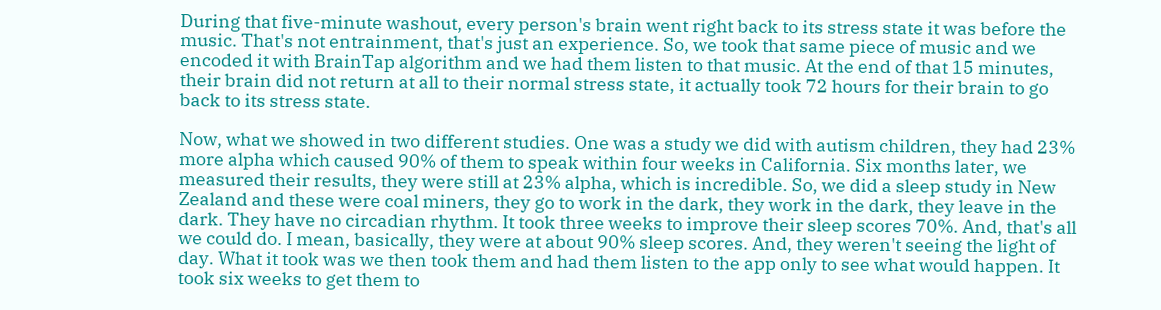During that five-minute washout, every person's brain went right back to its stress state it was before the music. That's not entrainment, that's just an experience. So, we took that same piece of music and we encoded it with BrainTap algorithm and we had them listen to that music. At the end of that 15 minutes, their brain did not return at all to their normal stress state, it actually took 72 hours for their brain to go back to its stress state.

Now, what we showed in two different studies. One was a study we did with autism children, they had 23% more alpha which caused 90% of them to speak within four weeks in California. Six months later, we measured their results, they were still at 23% alpha, which is incredible. So, we did a sleep study in New Zealand and these were coal miners, they go to work in the dark, they work in the dark, they leave in the dark. They have no circadian rhythm. It took three weeks to improve their sleep scores 70%. And, that's all we could do. I mean, basically, they were at about 90% sleep scores. And, they weren't seeing the light of day. What it took was we then took them and had them listen to the app only to see what would happen. It took six weeks to get them to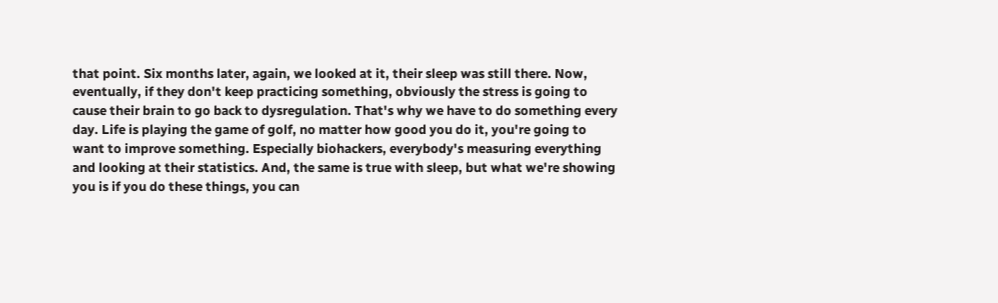that point. Six months later, again, we looked at it, their sleep was still there. Now, eventually, if they don't keep practicing something, obviously the stress is going to cause their brain to go back to dysregulation. That's why we have to do something every day. Life is playing the game of golf, no matter how good you do it, you're going to want to improve something. Especially biohackers, everybody's measuring everything and looking at their statistics. And, the same is true with sleep, but what we're showing you is if you do these things, you can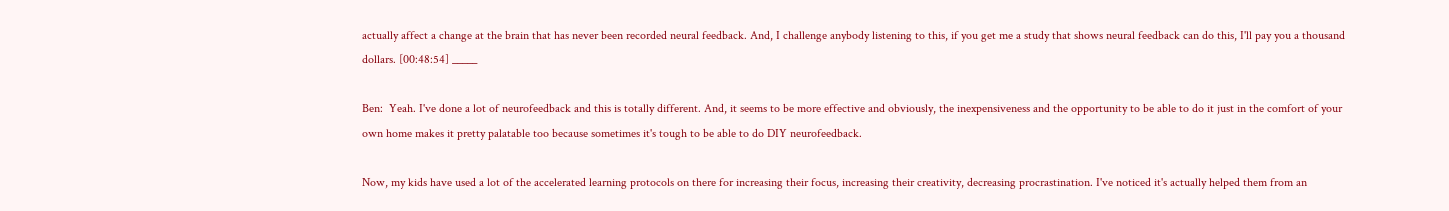actually affect a change at the brain that has never been recorded neural feedback. And, I challenge anybody listening to this, if you get me a study that shows neural feedback can do this, I'll pay you a thousand dollars. [00:48:54] _____

Ben:  Yeah. I've done a lot of neurofeedback and this is totally different. And, it seems to be more effective and obviously, the inexpensiveness and the opportunity to be able to do it just in the comfort of your own home makes it pretty palatable too because sometimes it's tough to be able to do DIY neurofeedback.

Now, my kids have used a lot of the accelerated learning protocols on there for increasing their focus, increasing their creativity, decreasing procrastination. I've noticed it's actually helped them from an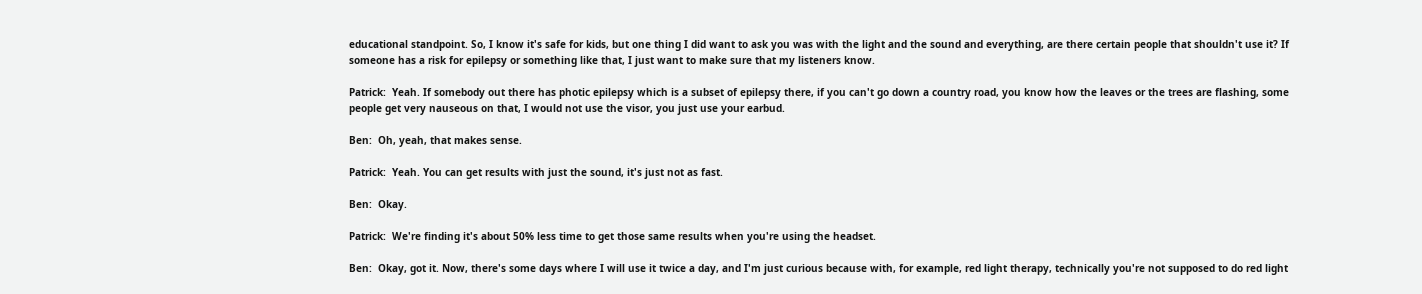educational standpoint. So, I know it's safe for kids, but one thing I did want to ask you was with the light and the sound and everything, are there certain people that shouldn't use it? If someone has a risk for epilepsy or something like that, I just want to make sure that my listeners know.

Patrick:  Yeah. If somebody out there has photic epilepsy which is a subset of epilepsy there, if you can't go down a country road, you know how the leaves or the trees are flashing, some people get very nauseous on that, I would not use the visor, you just use your earbud.

Ben:  Oh, yeah, that makes sense.

Patrick:  Yeah. You can get results with just the sound, it's just not as fast.

Ben:  Okay.

Patrick:  We're finding it's about 50% less time to get those same results when you're using the headset.

Ben:  Okay, got it. Now, there's some days where I will use it twice a day, and I'm just curious because with, for example, red light therapy, technically you're not supposed to do red light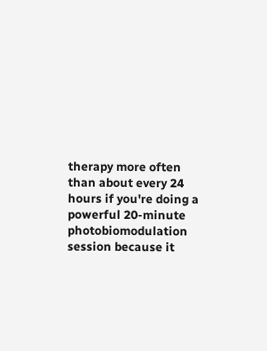therapy more often than about every 24 hours if you're doing a powerful 20-minute photobiomodulation session because it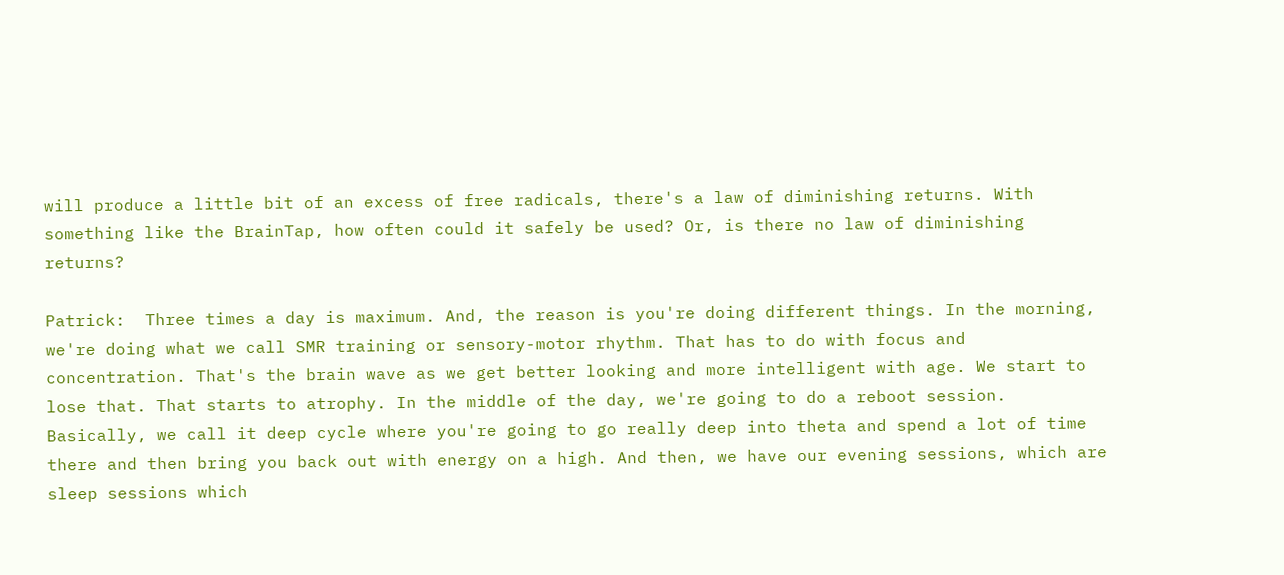will produce a little bit of an excess of free radicals, there's a law of diminishing returns. With something like the BrainTap, how often could it safely be used? Or, is there no law of diminishing returns?

Patrick:  Three times a day is maximum. And, the reason is you're doing different things. In the morning, we're doing what we call SMR training or sensory-motor rhythm. That has to do with focus and concentration. That's the brain wave as we get better looking and more intelligent with age. We start to lose that. That starts to atrophy. In the middle of the day, we're going to do a reboot session. Basically, we call it deep cycle where you're going to go really deep into theta and spend a lot of time there and then bring you back out with energy on a high. And then, we have our evening sessions, which are sleep sessions which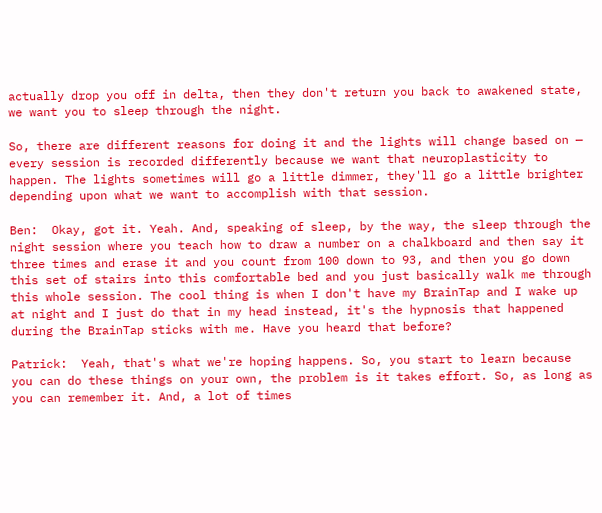actually drop you off in delta, then they don't return you back to awakened state, we want you to sleep through the night.

So, there are different reasons for doing it and the lights will change based on — every session is recorded differently because we want that neuroplasticity to happen. The lights sometimes will go a little dimmer, they'll go a little brighter depending upon what we want to accomplish with that session.

Ben:  Okay, got it. Yeah. And, speaking of sleep, by the way, the sleep through the night session where you teach how to draw a number on a chalkboard and then say it three times and erase it and you count from 100 down to 93, and then you go down this set of stairs into this comfortable bed and you just basically walk me through this whole session. The cool thing is when I don't have my BrainTap and I wake up at night and I just do that in my head instead, it's the hypnosis that happened during the BrainTap sticks with me. Have you heard that before?

Patrick:  Yeah, that's what we're hoping happens. So, you start to learn because you can do these things on your own, the problem is it takes effort. So, as long as you can remember it. And, a lot of times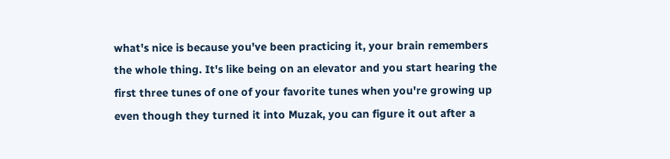what's nice is because you've been practicing it, your brain remembers the whole thing. It's like being on an elevator and you start hearing the first three tunes of one of your favorite tunes when you're growing up even though they turned it into Muzak, you can figure it out after a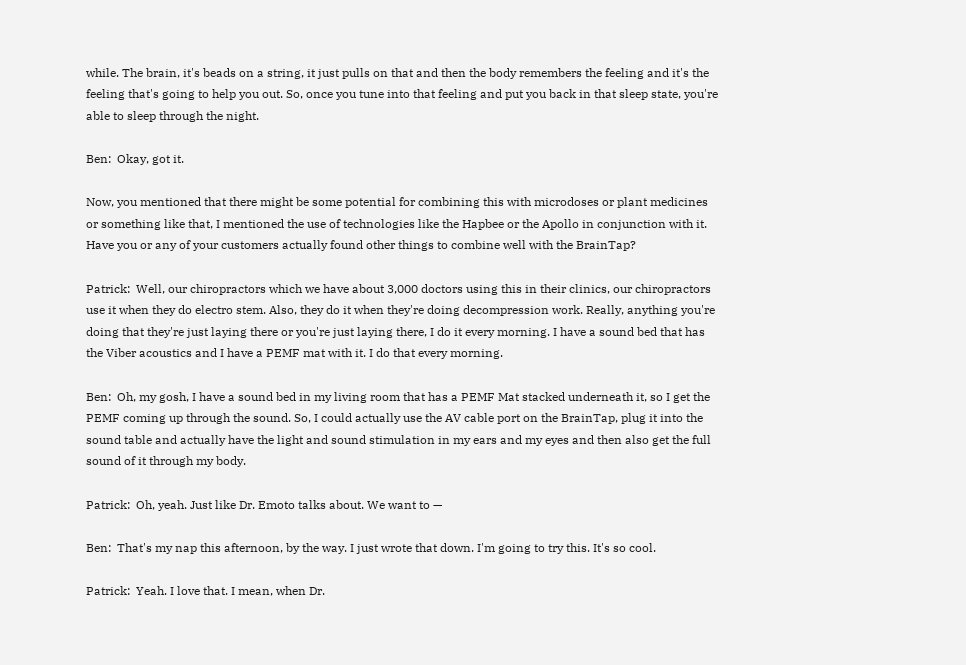while. The brain, it's beads on a string, it just pulls on that and then the body remembers the feeling and it's the feeling that's going to help you out. So, once you tune into that feeling and put you back in that sleep state, you're able to sleep through the night.

Ben:  Okay, got it.

Now, you mentioned that there might be some potential for combining this with microdoses or plant medicines or something like that, I mentioned the use of technologies like the Hapbee or the Apollo in conjunction with it. Have you or any of your customers actually found other things to combine well with the BrainTap?

Patrick:  Well, our chiropractors which we have about 3,000 doctors using this in their clinics, our chiropractors use it when they do electro stem. Also, they do it when they're doing decompression work. Really, anything you're doing that they're just laying there or you're just laying there, I do it every morning. I have a sound bed that has the Viber acoustics and I have a PEMF mat with it. I do that every morning.

Ben:  Oh, my gosh, I have a sound bed in my living room that has a PEMF Mat stacked underneath it, so I get the PEMF coming up through the sound. So, I could actually use the AV cable port on the BrainTap, plug it into the sound table and actually have the light and sound stimulation in my ears and my eyes and then also get the full sound of it through my body.

Patrick:  Oh, yeah. Just like Dr. Emoto talks about. We want to —

Ben:  That's my nap this afternoon, by the way. I just wrote that down. I'm going to try this. It's so cool.

Patrick:  Yeah. I love that. I mean, when Dr.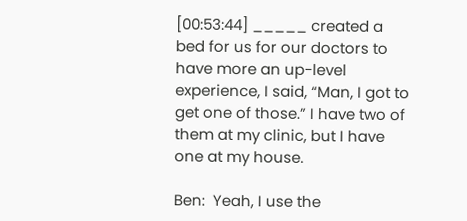[00:53:44] _____ created a bed for us for our doctors to have more an up-level experience, I said, “Man, I got to get one of those.” I have two of them at my clinic, but I have one at my house.

Ben:  Yeah, I use the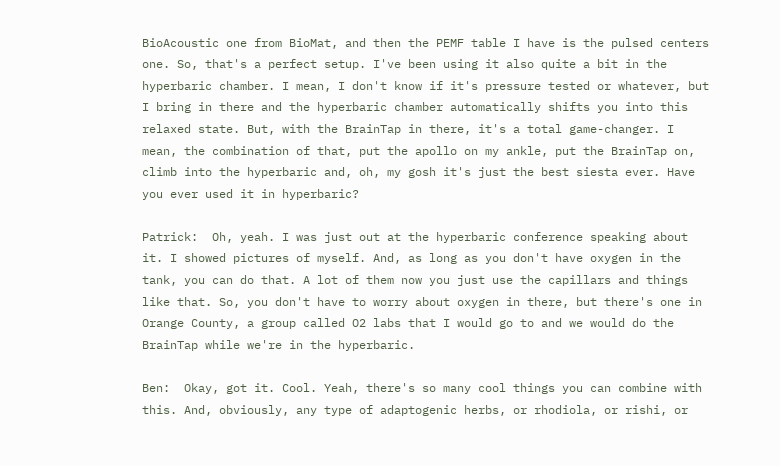BioAcoustic one from BioMat, and then the PEMF table I have is the pulsed centers one. So, that's a perfect setup. I've been using it also quite a bit in the hyperbaric chamber. I mean, I don't know if it's pressure tested or whatever, but I bring in there and the hyperbaric chamber automatically shifts you into this relaxed state. But, with the BrainTap in there, it's a total game-changer. I mean, the combination of that, put the apollo on my ankle, put the BrainTap on, climb into the hyperbaric and, oh, my gosh it's just the best siesta ever. Have you ever used it in hyperbaric?

Patrick:  Oh, yeah. I was just out at the hyperbaric conference speaking about it. I showed pictures of myself. And, as long as you don't have oxygen in the tank, you can do that. A lot of them now you just use the capillars and things like that. So, you don't have to worry about oxygen in there, but there's one in Orange County, a group called O2 labs that I would go to and we would do the BrainTap while we're in the hyperbaric.

Ben:  Okay, got it. Cool. Yeah, there's so many cool things you can combine with this. And, obviously, any type of adaptogenic herbs, or rhodiola, or rishi, or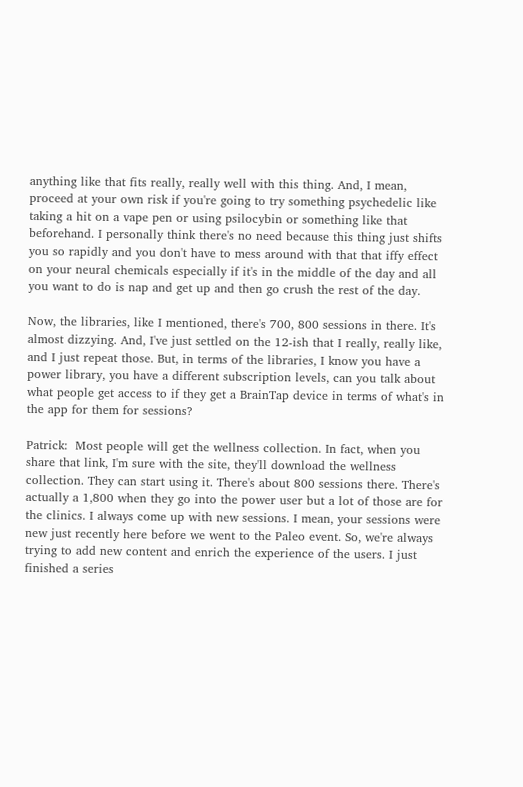anything like that fits really, really well with this thing. And, I mean, proceed at your own risk if you're going to try something psychedelic like taking a hit on a vape pen or using psilocybin or something like that beforehand. I personally think there's no need because this thing just shifts you so rapidly and you don't have to mess around with that that iffy effect on your neural chemicals especially if it's in the middle of the day and all you want to do is nap and get up and then go crush the rest of the day.

Now, the libraries, like I mentioned, there's 700, 800 sessions in there. It's almost dizzying. And, I've just settled on the 12-ish that I really, really like, and I just repeat those. But, in terms of the libraries, I know you have a power library, you have a different subscription levels, can you talk about what people get access to if they get a BrainTap device in terms of what's in the app for them for sessions?

Patrick:  Most people will get the wellness collection. In fact, when you share that link, I'm sure with the site, they'll download the wellness collection. They can start using it. There's about 800 sessions there. There's actually a 1,800 when they go into the power user but a lot of those are for the clinics. I always come up with new sessions. I mean, your sessions were new just recently here before we went to the Paleo event. So, we're always trying to add new content and enrich the experience of the users. I just finished a series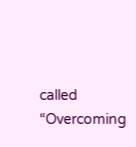called “Overcoming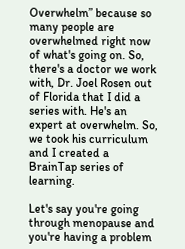Overwhelm” because so many people are overwhelmed right now of what's going on. So, there's a doctor we work with, Dr. Joel Rosen out of Florida that I did a series with. He's an expert at overwhelm. So, we took his curriculum and I created a BrainTap series of learning.

Let's say you're going through menopause and you're having a problem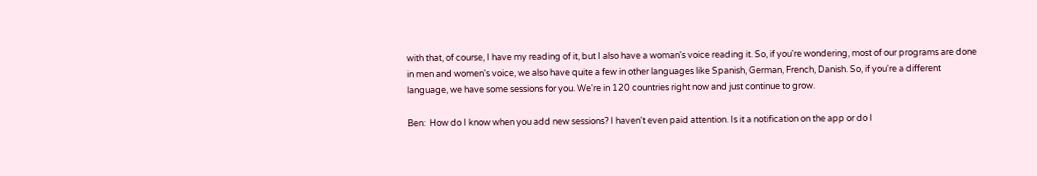with that, of course, I have my reading of it, but I also have a woman's voice reading it. So, if you're wondering, most of our programs are done in men and women's voice, we also have quite a few in other languages like Spanish, German, French, Danish. So, if you're a different language, we have some sessions for you. We're in 120 countries right now and just continue to grow.

Ben:  How do I know when you add new sessions? I haven't even paid attention. Is it a notification on the app or do I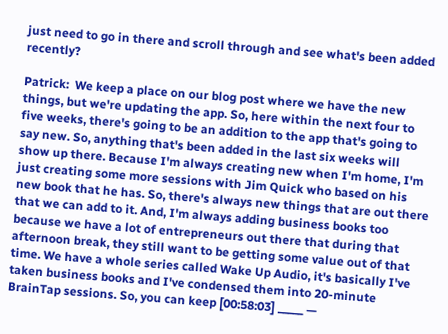just need to go in there and scroll through and see what's been added recently?

Patrick:  We keep a place on our blog post where we have the new things, but we're updating the app. So, here within the next four to five weeks, there's going to be an addition to the app that's going to say new. So, anything that's been added in the last six weeks will show up there. Because I'm always creating new when I'm home, I'm just creating some more sessions with Jim Quick who based on his new book that he has. So, there's always new things that are out there that we can add to it. And, I'm always adding business books too because we have a lot of entrepreneurs out there that during that afternoon break, they still want to be getting some value out of that time. We have a whole series called Wake Up Audio, it's basically I've taken business books and I've condensed them into 20-minute BrainTap sessions. So, you can keep [00:58:03] _____ —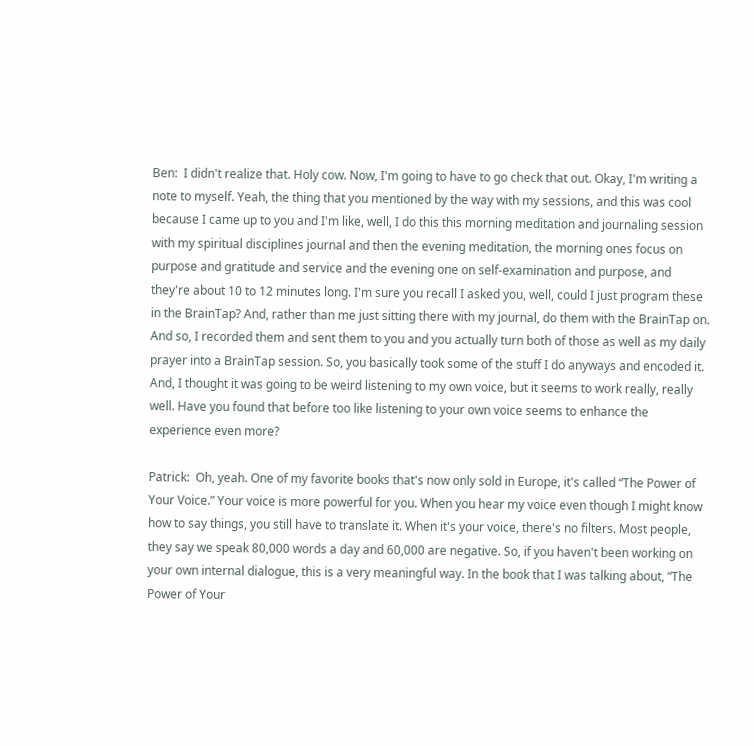Ben:  I didn't realize that. Holy cow. Now, I'm going to have to go check that out. Okay, I'm writing a note to myself. Yeah, the thing that you mentioned by the way with my sessions, and this was cool because I came up to you and I'm like, well, I do this this morning meditation and journaling session with my spiritual disciplines journal and then the evening meditation, the morning ones focus on purpose and gratitude and service and the evening one on self-examination and purpose, and they're about 10 to 12 minutes long. I'm sure you recall I asked you, well, could I just program these in the BrainTap? And, rather than me just sitting there with my journal, do them with the BrainTap on. And so, I recorded them and sent them to you and you actually turn both of those as well as my daily prayer into a BrainTap session. So, you basically took some of the stuff I do anyways and encoded it. And, I thought it was going to be weird listening to my own voice, but it seems to work really, really well. Have you found that before too like listening to your own voice seems to enhance the experience even more?

Patrick:  Oh, yeah. One of my favorite books that's now only sold in Europe, it's called “The Power of Your Voice.” Your voice is more powerful for you. When you hear my voice even though I might know how to say things, you still have to translate it. When it's your voice, there's no filters. Most people, they say we speak 80,000 words a day and 60,000 are negative. So, if you haven't been working on your own internal dialogue, this is a very meaningful way. In the book that I was talking about, “The Power of Your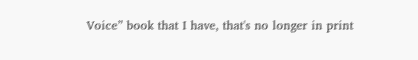Voice” book that I have, that's no longer in print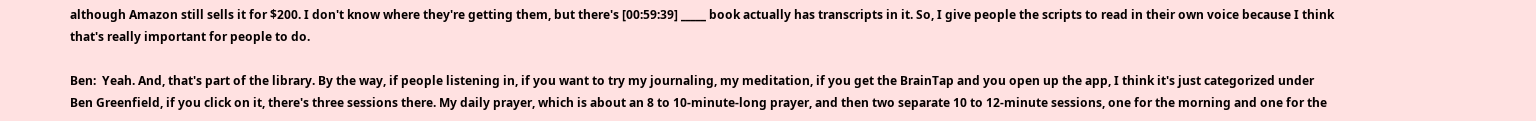although Amazon still sells it for $200. I don't know where they're getting them, but there's [00:59:39] _____ book actually has transcripts in it. So, I give people the scripts to read in their own voice because I think that's really important for people to do.

Ben:  Yeah. And, that's part of the library. By the way, if people listening in, if you want to try my journaling, my meditation, if you get the BrainTap and you open up the app, I think it's just categorized under Ben Greenfield, if you click on it, there's three sessions there. My daily prayer, which is about an 8 to 10-minute-long prayer, and then two separate 10 to 12-minute sessions, one for the morning and one for the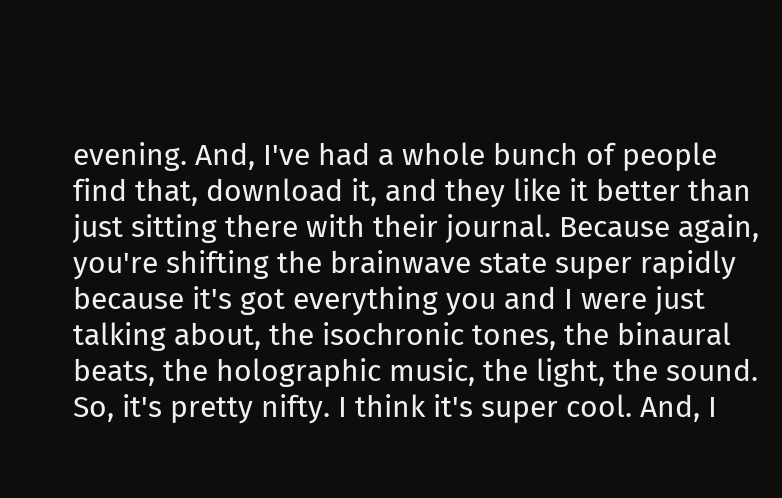evening. And, I've had a whole bunch of people find that, download it, and they like it better than just sitting there with their journal. Because again, you're shifting the brainwave state super rapidly because it's got everything you and I were just talking about, the isochronic tones, the binaural beats, the holographic music, the light, the sound. So, it's pretty nifty. I think it's super cool. And, I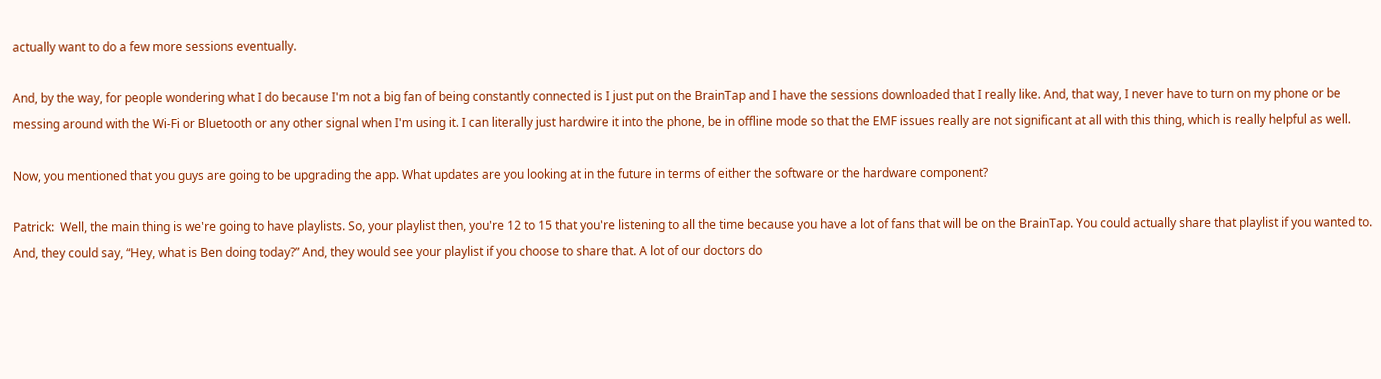actually want to do a few more sessions eventually.

And, by the way, for people wondering what I do because I'm not a big fan of being constantly connected is I just put on the BrainTap and I have the sessions downloaded that I really like. And, that way, I never have to turn on my phone or be messing around with the Wi-Fi or Bluetooth or any other signal when I'm using it. I can literally just hardwire it into the phone, be in offline mode so that the EMF issues really are not significant at all with this thing, which is really helpful as well.

Now, you mentioned that you guys are going to be upgrading the app. What updates are you looking at in the future in terms of either the software or the hardware component?

Patrick:  Well, the main thing is we're going to have playlists. So, your playlist then, you're 12 to 15 that you're listening to all the time because you have a lot of fans that will be on the BrainTap. You could actually share that playlist if you wanted to. And, they could say, “Hey, what is Ben doing today?” And, they would see your playlist if you choose to share that. A lot of our doctors do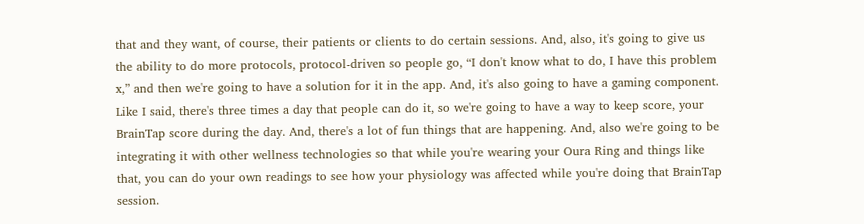that and they want, of course, their patients or clients to do certain sessions. And, also, it's going to give us the ability to do more protocols, protocol-driven so people go, “I don't know what to do, I have this problem x,” and then we're going to have a solution for it in the app. And, it's also going to have a gaming component. Like I said, there's three times a day that people can do it, so we're going to have a way to keep score, your BrainTap score during the day. And, there's a lot of fun things that are happening. And, also we're going to be integrating it with other wellness technologies so that while you're wearing your Oura Ring and things like that, you can do your own readings to see how your physiology was affected while you're doing that BrainTap session.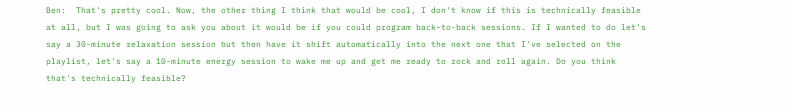Ben:  That's pretty cool. Now, the other thing I think that would be cool, I don't know if this is technically feasible at all, but I was going to ask you about it would be if you could program back-to-back sessions. If I wanted to do let's say a 30-minute relaxation session but then have it shift automatically into the next one that I've selected on the playlist, let's say a 10-minute energy session to wake me up and get me ready to rock and roll again. Do you think that's technically feasible?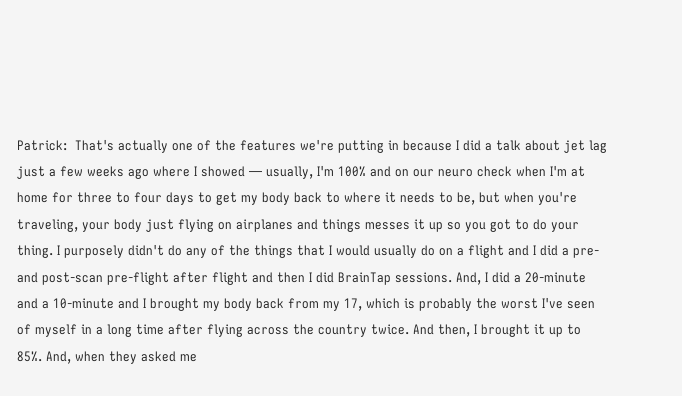Patrick:  That's actually one of the features we're putting in because I did a talk about jet lag just a few weeks ago where I showed — usually, I'm 100% and on our neuro check when I'm at home for three to four days to get my body back to where it needs to be, but when you're traveling, your body just flying on airplanes and things messes it up so you got to do your thing. I purposely didn't do any of the things that I would usually do on a flight and I did a pre- and post-scan pre-flight after flight and then I did BrainTap sessions. And, I did a 20-minute and a 10-minute and I brought my body back from my 17, which is probably the worst I've seen of myself in a long time after flying across the country twice. And then, I brought it up to 85%. And, when they asked me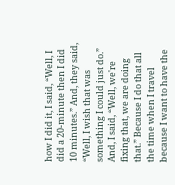how I did it, I said, “Well, I did a 20-minute then I did 10 minutes.” And, they said, “Well, I wish that was something I could just do.” And, I said, “Well, we're fixing that, we are doing that.” Because I do that all the time when I travel because I want to have the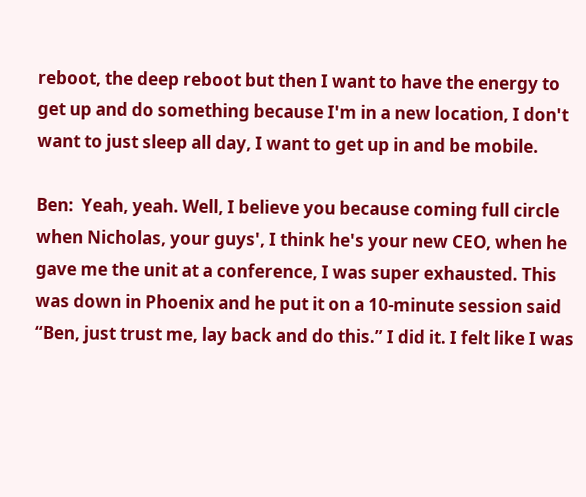reboot, the deep reboot but then I want to have the energy to get up and do something because I'm in a new location, I don't want to just sleep all day, I want to get up in and be mobile.

Ben:  Yeah, yeah. Well, I believe you because coming full circle when Nicholas, your guys', I think he's your new CEO, when he gave me the unit at a conference, I was super exhausted. This was down in Phoenix and he put it on a 10-minute session said “Ben, just trust me, lay back and do this.” I did it. I felt like I was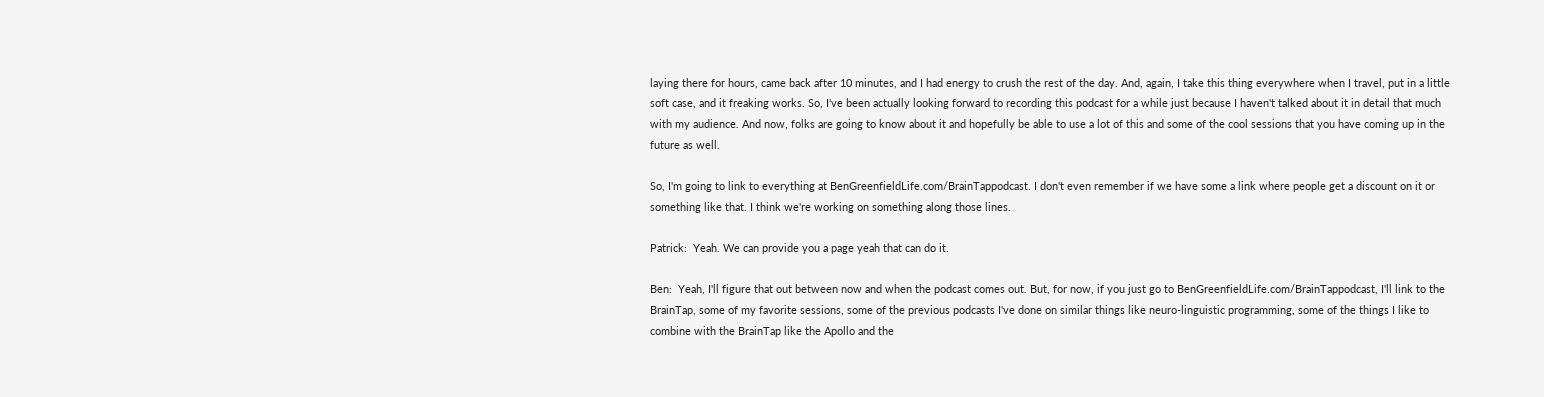laying there for hours, came back after 10 minutes, and I had energy to crush the rest of the day. And, again, I take this thing everywhere when I travel, put in a little soft case, and it freaking works. So, I've been actually looking forward to recording this podcast for a while just because I haven't talked about it in detail that much with my audience. And now, folks are going to know about it and hopefully be able to use a lot of this and some of the cool sessions that you have coming up in the future as well.

So, I'm going to link to everything at BenGreenfieldLife.com/BrainTappodcast. I don't even remember if we have some a link where people get a discount on it or something like that. I think we're working on something along those lines.

Patrick:  Yeah. We can provide you a page yeah that can do it.

Ben:  Yeah, I'll figure that out between now and when the podcast comes out. But, for now, if you just go to BenGreenfieldLife.com/BrainTappodcast, I'll link to the BrainTap, some of my favorite sessions, some of the previous podcasts I've done on similar things like neuro-linguistic programming, some of the things I like to combine with the BrainTap like the Apollo and the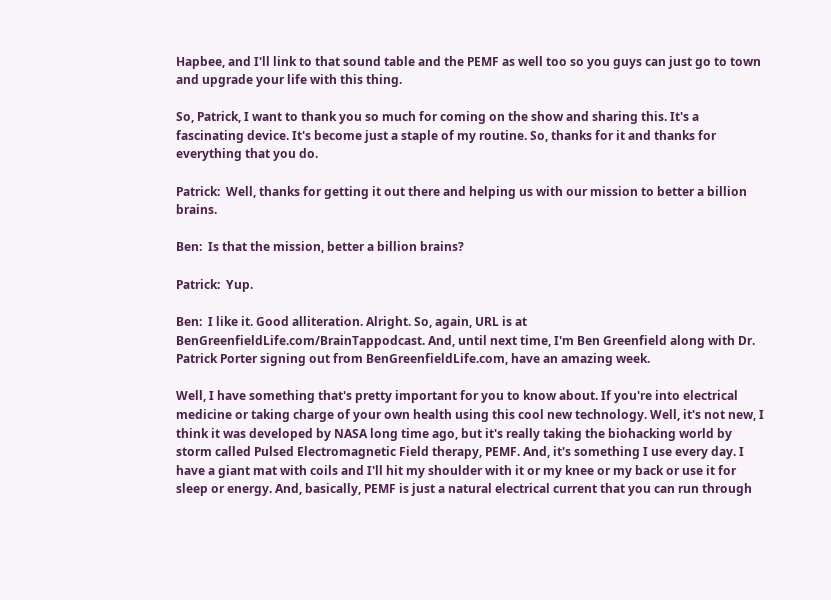Hapbee, and I'll link to that sound table and the PEMF as well too so you guys can just go to town and upgrade your life with this thing.

So, Patrick, I want to thank you so much for coming on the show and sharing this. It's a fascinating device. It's become just a staple of my routine. So, thanks for it and thanks for everything that you do.

Patrick:  Well, thanks for getting it out there and helping us with our mission to better a billion brains.

Ben:  Is that the mission, better a billion brains?

Patrick:  Yup.

Ben:  I like it. Good alliteration. Alright. So, again, URL is at BenGreenfieldLife.com/BrainTappodcast. And, until next time, I'm Ben Greenfield along with Dr. Patrick Porter signing out from BenGreenfieldLife.com, have an amazing week.

Well, I have something that's pretty important for you to know about. If you're into electrical medicine or taking charge of your own health using this cool new technology. Well, it's not new, I think it was developed by NASA long time ago, but it's really taking the biohacking world by storm called Pulsed Electromagnetic Field therapy, PEMF. And, it's something I use every day. I have a giant mat with coils and I'll hit my shoulder with it or my knee or my back or use it for sleep or energy. And, basically, PEMF is just a natural electrical current that you can run through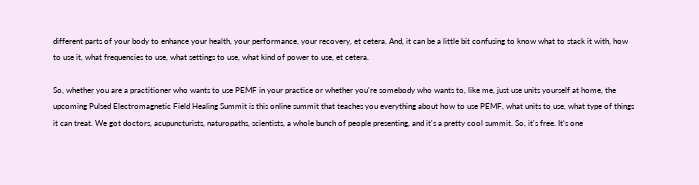different parts of your body to enhance your health, your performance, your recovery, et cetera. And, it can be a little bit confusing to know what to stack it with, how to use it, what frequencies to use, what settings to use, what kind of power to use, et cetera.

So, whether you are a practitioner who wants to use PEMF in your practice or whether you're somebody who wants to, like me, just use units yourself at home, the upcoming Pulsed Electromagnetic Field Healing Summit is this online summit that teaches you everything about how to use PEMF, what units to use, what type of things it can treat. We got doctors, acupuncturists, naturopaths, scientists, a whole bunch of people presenting, and it's a pretty cool summit. So, it's free. It's one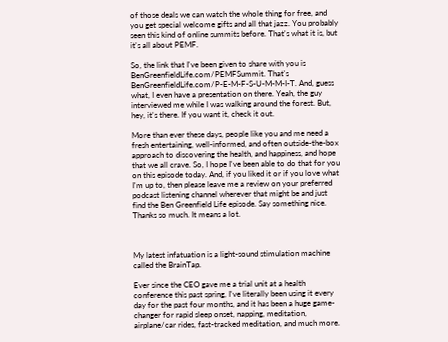of those deals we can watch the whole thing for free, and you get special welcome gifts and all that jazz. You probably seen this kind of online summits before. That's what it is, but it's all about PEMF.

So, the link that I've been given to share with you is BenGreenfieldLife.com/PEMFSummit. That's BenGreenfieldLife.com/P-E-M-F-S-U-M-M-I-T. And, guess what, I even have a presentation on there. Yeah, the guy interviewed me while I was walking around the forest. But, hey, it's there. If you want it, check it out.

More than ever these days, people like you and me need a fresh entertaining, well-informed, and often outside-the-box approach to discovering the health, and happiness, and hope that we all crave. So, I hope I've been able to do that for you on this episode today. And, if you liked it or if you love what I'm up to, then please leave me a review on your preferred podcast listening channel wherever that might be and just find the Ben Greenfield Life episode. Say something nice. Thanks so much. It means a lot.



My latest infatuation is a light-sound stimulation machine called the BrainTap.

Ever since the CEO gave me a trial unit at a health conference this past spring, I've literally been using it every day for the past four months, and it has been a huge game-changer for rapid sleep onset, napping, meditation, airplane/car rides, fast-tracked meditation, and much more.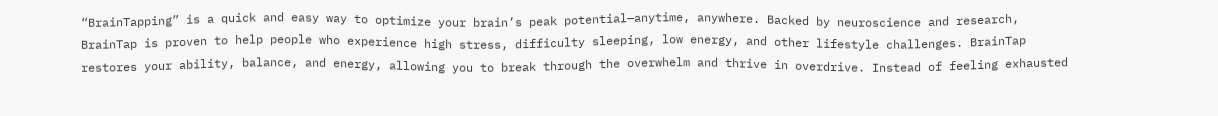“BrainTapping” is a quick and easy way to optimize your brain’s peak potential—anytime, anywhere. Backed by neuroscience and research, BrainTap is proven to help people who experience high stress, difficulty sleeping, low energy, and other lifestyle challenges. BrainTap restores your ability, balance, and energy, allowing you to break through the overwhelm and thrive in overdrive. Instead of feeling exhausted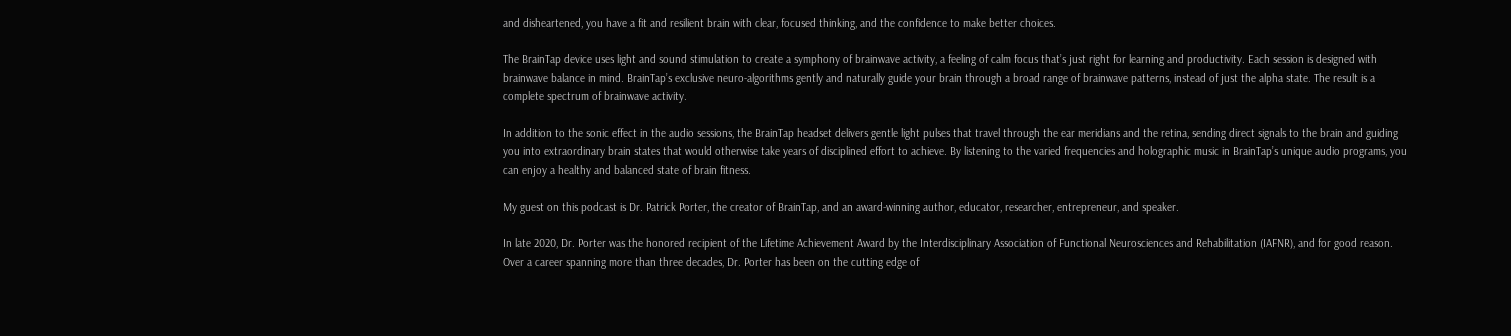and disheartened, you have a fit and resilient brain with clear, focused thinking, and the confidence to make better choices.

The BrainTap device uses light and sound stimulation to create a symphony of brainwave activity, a feeling of calm focus that’s just right for learning and productivity. Each session is designed with brainwave balance in mind. BrainTap’s exclusive neuro-algorithms gently and naturally guide your brain through a broad range of brainwave patterns, instead of just the alpha state. The result is a complete spectrum of brainwave activity.

In addition to the sonic effect in the audio sessions, the BrainTap headset delivers gentle light pulses that travel through the ear meridians and the retina, sending direct signals to the brain and guiding you into extraordinary brain states that would otherwise take years of disciplined effort to achieve. By listening to the varied frequencies and holographic music in BrainTap’s unique audio programs, you can enjoy a healthy and balanced state of brain fitness.

My guest on this podcast is Dr. Patrick Porter, the creator of BrainTap, and an award-winning author, educator, researcher, entrepreneur, and speaker.

In late 2020, Dr. Porter was the honored recipient of the Lifetime Achievement Award by the Interdisciplinary Association of Functional Neurosciences and Rehabilitation (IAFNR), and for good reason. Over a career spanning more than three decades, Dr. Porter has been on the cutting edge of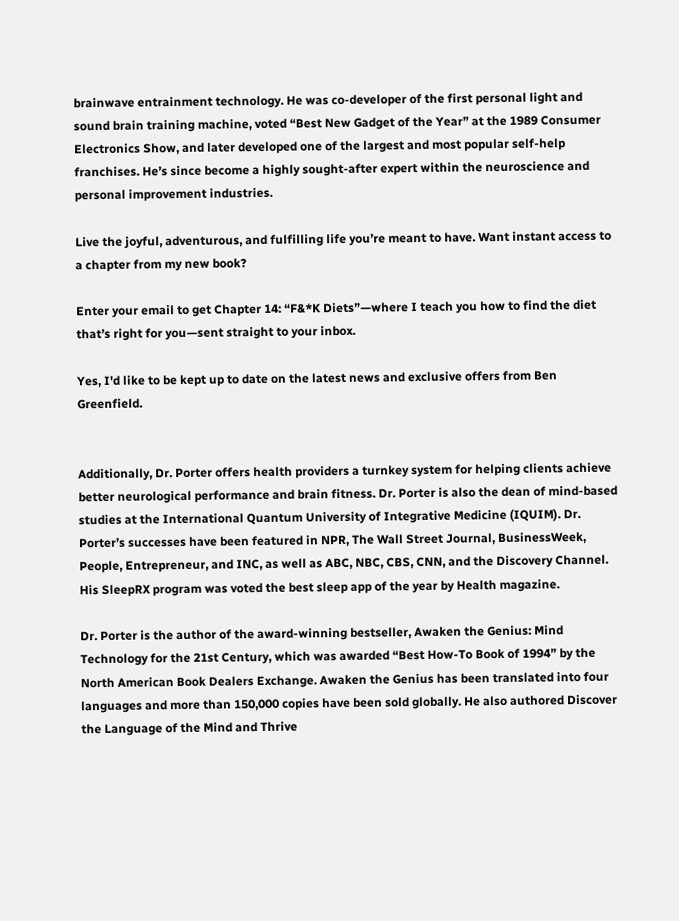brainwave entrainment technology. He was co-developer of the first personal light and sound brain training machine, voted “Best New Gadget of the Year” at the 1989 Consumer Electronics Show, and later developed one of the largest and most popular self-help franchises. He’s since become a highly sought-after expert within the neuroscience and personal improvement industries.

Live the joyful, adventurous, and fulfilling life you’re meant to have. Want instant access to a chapter from my new book?

Enter your email to get Chapter 14: “F&*K Diets”—where I teach you how to find the diet that’s right for you—sent straight to your inbox.

Yes, I'd like to be kept up to date on the latest news and exclusive offers from Ben Greenfield.


Additionally, Dr. Porter offers health providers a turnkey system for helping clients achieve better neurological performance and brain fitness. Dr. Porter is also the dean of mind-based studies at the International Quantum University of Integrative Medicine (IQUIM). Dr. Porter’s successes have been featured in NPR, The Wall Street Journal, BusinessWeek, People, Entrepreneur, and INC, as well as ABC, NBC, CBS, CNN, and the Discovery Channel. His SleepRX program was voted the best sleep app of the year by Health magazine.

Dr. Porter is the author of the award-winning bestseller, Awaken the Genius: Mind Technology for the 21st Century, which was awarded “Best How-To Book of 1994” by the North American Book Dealers Exchange. Awaken the Genius has been translated into four languages and more than 150,000 copies have been sold globally. He also authored Discover the Language of the Mind and Thrive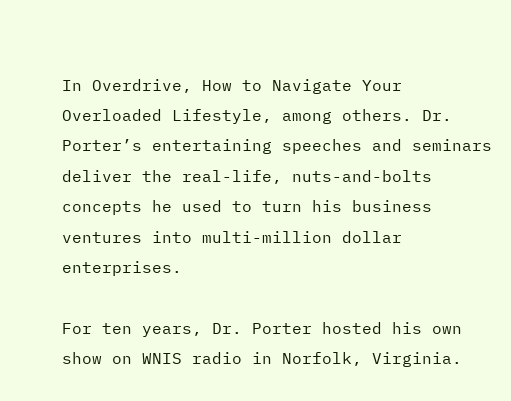In Overdrive, How to Navigate Your Overloaded Lifestyle, among others. Dr. Porter’s entertaining speeches and seminars deliver the real-life, nuts-and-bolts concepts he used to turn his business ventures into multi-million dollar enterprises.

For ten years, Dr. Porter hosted his own show on WNIS radio in Norfolk, Virginia.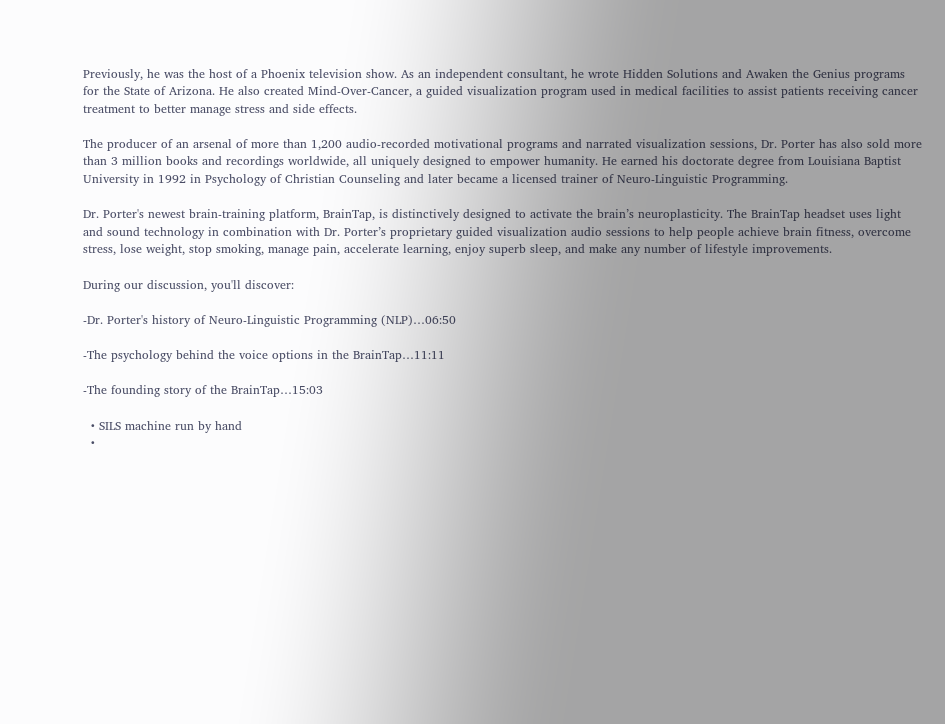Previously, he was the host of a Phoenix television show. As an independent consultant, he wrote Hidden Solutions and Awaken the Genius programs for the State of Arizona. He also created Mind-Over-Cancer, a guided visualization program used in medical facilities to assist patients receiving cancer treatment to better manage stress and side effects.

The producer of an arsenal of more than 1,200 audio-recorded motivational programs and narrated visualization sessions, Dr. Porter has also sold more than 3 million books and recordings worldwide, all uniquely designed to empower humanity. He earned his doctorate degree from Louisiana Baptist University in 1992 in Psychology of Christian Counseling and later became a licensed trainer of Neuro-Linguistic Programming.

Dr. Porter's newest brain-training platform, BrainTap, is distinctively designed to activate the brain’s neuroplasticity. The BrainTap headset uses light and sound technology in combination with Dr. Porter’s proprietary guided visualization audio sessions to help people achieve brain fitness, overcome stress, lose weight, stop smoking, manage pain, accelerate learning, enjoy superb sleep, and make any number of lifestyle improvements.

During our discussion, you'll discover:

-Dr. Porter's history of Neuro-Linguistic Programming (NLP)…06:50

-The psychology behind the voice options in the BrainTap…11:11

-The founding story of the BrainTap…15:03

  • SILS machine run by hand
  •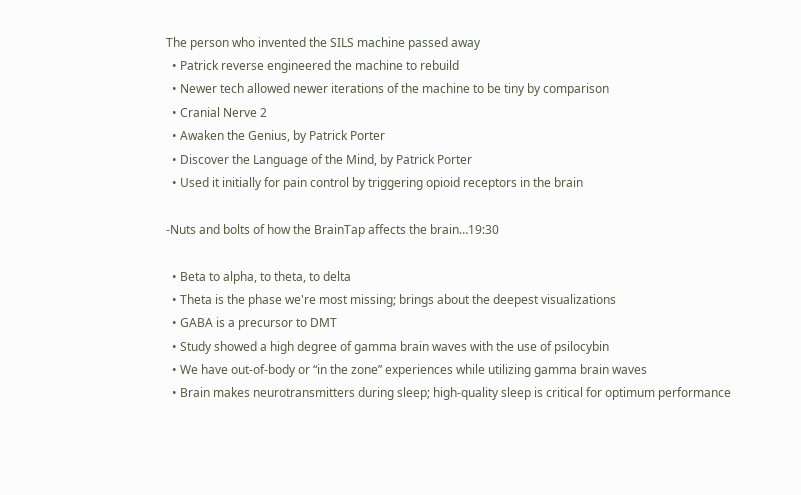The person who invented the SILS machine passed away
  • Patrick reverse engineered the machine to rebuild
  • Newer tech allowed newer iterations of the machine to be tiny by comparison
  • Cranial Nerve 2
  • Awaken the Genius, by Patrick Porter
  • Discover the Language of the Mind, by Patrick Porter
  • Used it initially for pain control by triggering opioid receptors in the brain

-Nuts and bolts of how the BrainTap affects the brain…19:30

  • Beta to alpha, to theta, to delta
  • Theta is the phase we're most missing; brings about the deepest visualizations
  • GABA is a precursor to DMT
  • Study showed a high degree of gamma brain waves with the use of psilocybin
  • We have out-of-body or “in the zone” experiences while utilizing gamma brain waves
  • Brain makes neurotransmitters during sleep; high-quality sleep is critical for optimum performance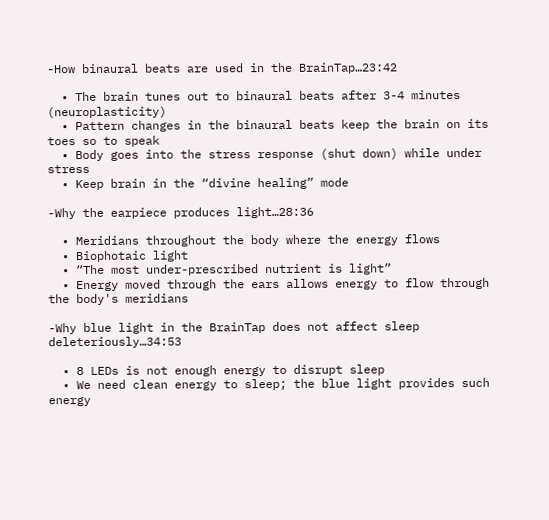-How binaural beats are used in the BrainTap…23:42

  • The brain tunes out to binaural beats after 3-4 minutes (neuroplasticity)
  • Pattern changes in the binaural beats keep the brain on its toes so to speak
  • Body goes into the stress response (shut down) while under stress
  • Keep brain in the “divine healing” mode

-Why the earpiece produces light…28:36

  • Meridians throughout the body where the energy flows
  • Biophotaic light
  • “The most under-prescribed nutrient is light”
  • Energy moved through the ears allows energy to flow through the body's meridians

-Why blue light in the BrainTap does not affect sleep deleteriously…34:53

  • 8 LEDs is not enough energy to disrupt sleep
  • We need clean energy to sleep; the blue light provides such energy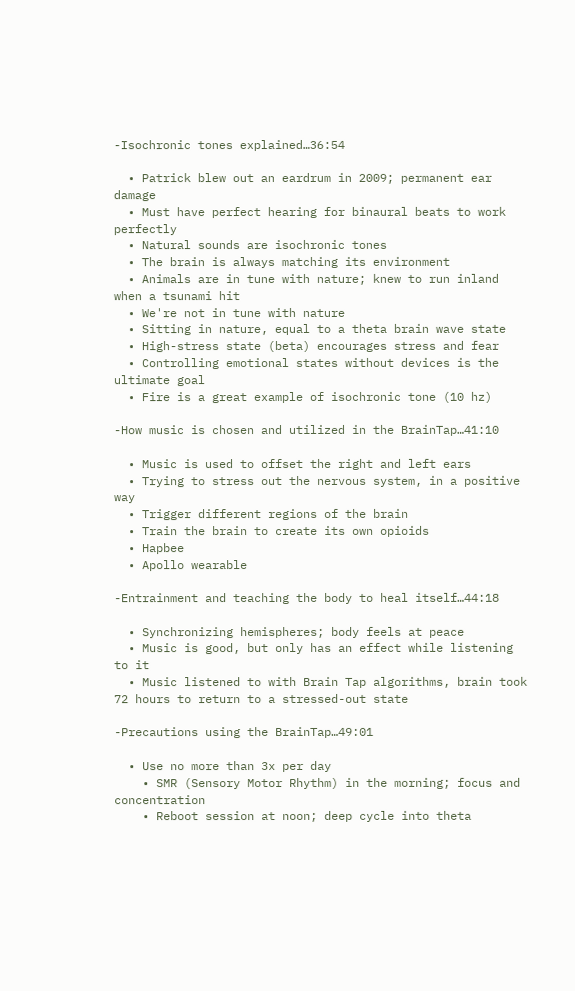-Isochronic tones explained…36:54

  • Patrick blew out an eardrum in 2009; permanent ear damage
  • Must have perfect hearing for binaural beats to work perfectly
  • Natural sounds are isochronic tones
  • The brain is always matching its environment
  • Animals are in tune with nature; knew to run inland when a tsunami hit
  • We're not in tune with nature
  • Sitting in nature, equal to a theta brain wave state
  • High-stress state (beta) encourages stress and fear
  • Controlling emotional states without devices is the ultimate goal
  • Fire is a great example of isochronic tone (10 hz)

-How music is chosen and utilized in the BrainTap…41:10

  • Music is used to offset the right and left ears
  • Trying to stress out the nervous system, in a positive way
  • Trigger different regions of the brain
  • Train the brain to create its own opioids
  • Hapbee
  • Apollo wearable

-Entrainment and teaching the body to heal itself…44:18

  • Synchronizing hemispheres; body feels at peace
  • Music is good, but only has an effect while listening to it
  • Music listened to with Brain Tap algorithms, brain took 72 hours to return to a stressed-out state

-Precautions using the BrainTap…49:01

  • Use no more than 3x per day
    • SMR (Sensory Motor Rhythm) in the morning; focus and concentration
    • Reboot session at noon; deep cycle into theta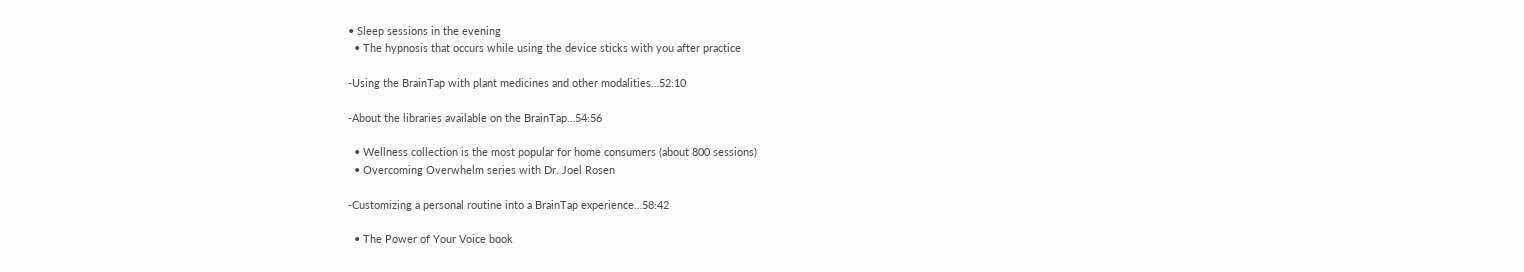• Sleep sessions in the evening
  • The hypnosis that occurs while using the device sticks with you after practice

-Using the BrainTap with plant medicines and other modalities…52:10

-About the libraries available on the BrainTap…54:56

  • Wellness collection is the most popular for home consumers (about 800 sessions)
  • Overcoming Overwhelm series with Dr. Joel Rosen

-Customizing a personal routine into a BrainTap experience…58:42

  • The Power of Your Voice book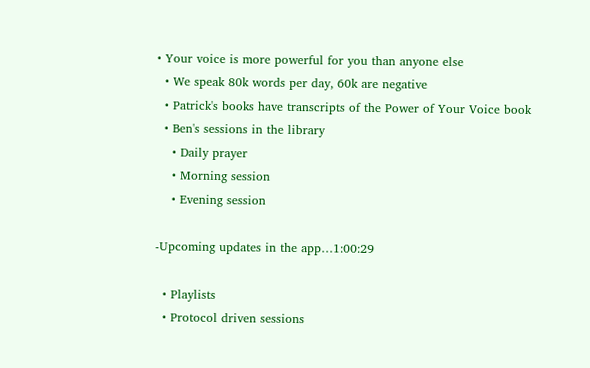• Your voice is more powerful for you than anyone else
  • We speak 80k words per day, 60k are negative
  • Patrick's books have transcripts of the Power of Your Voice book
  • Ben's sessions in the library
    • Daily prayer
    • Morning session
    • Evening session

-Upcoming updates in the app…1:00:29

  • Playlists
  • Protocol driven sessions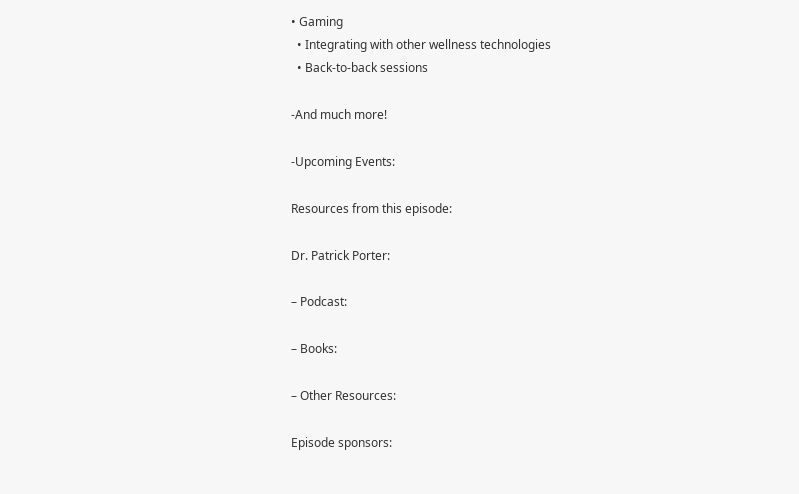• Gaming
  • Integrating with other wellness technologies
  • Back-to-back sessions

-And much more!

-Upcoming Events:

Resources from this episode:

Dr. Patrick Porter:

– Podcast:

– Books:

– Other Resources:

Episode sponsors: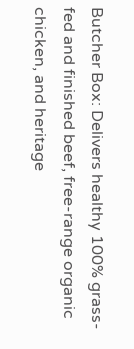Butcher Box: Delivers healthy 100% grass-fed and finished beef, free-range organic chicken, and heritage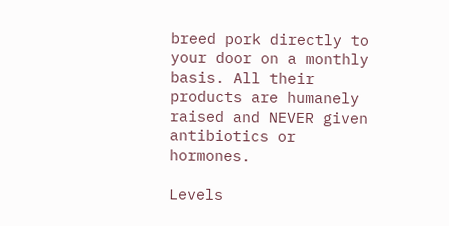breed pork directly to your door on a monthly basis. All their products are humanely raised and NEVER given antibiotics or hormones.

Levels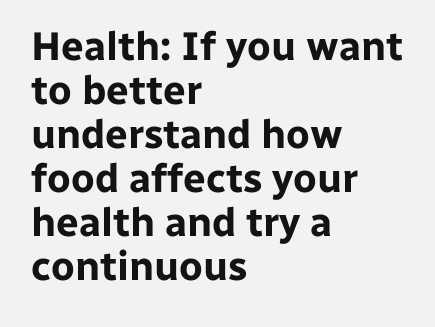Health: If you want to better understand how food affects your health and try a continuous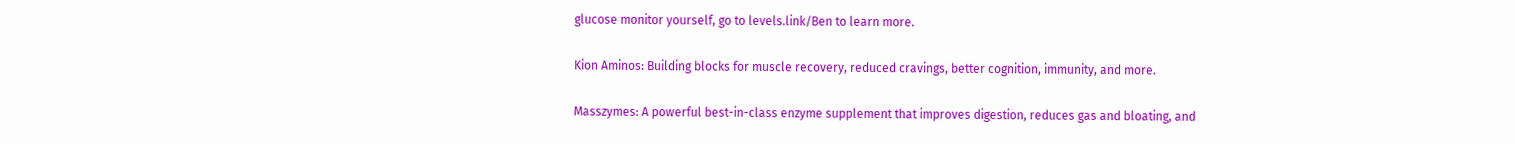glucose monitor yourself, go to levels.link/Ben to learn more.

Kion Aminos: Building blocks for muscle recovery, reduced cravings, better cognition, immunity, and more.

Masszymes: A powerful best-in-class enzyme supplement that improves digestion, reduces gas and bloating, and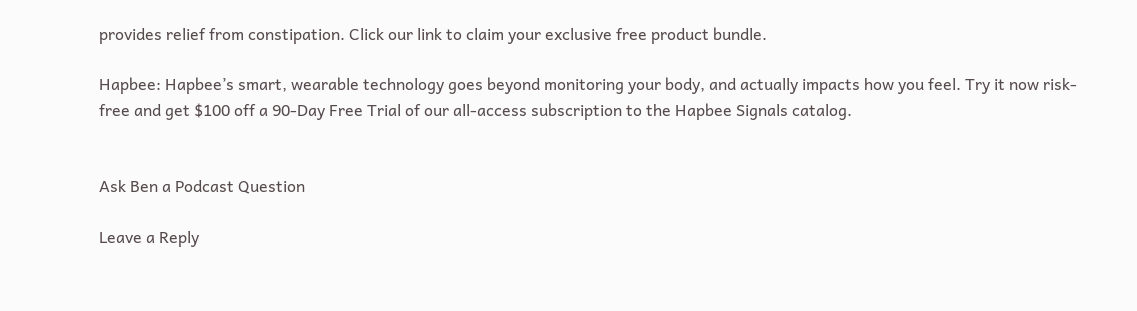provides relief from constipation. Click our link to claim your exclusive free product bundle.

Hapbee: Hapbee’s smart, wearable technology goes beyond monitoring your body, and actually impacts how you feel. Try it now risk-free and get $100 off a 90-Day Free Trial of our all-access subscription to the Hapbee Signals catalog.


Ask Ben a Podcast Question

Leave a Reply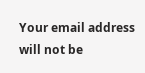Your email address will not be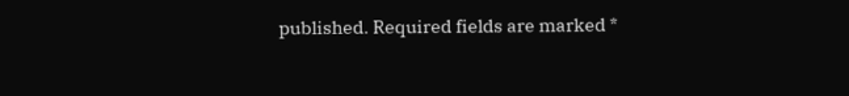published. Required fields are marked *